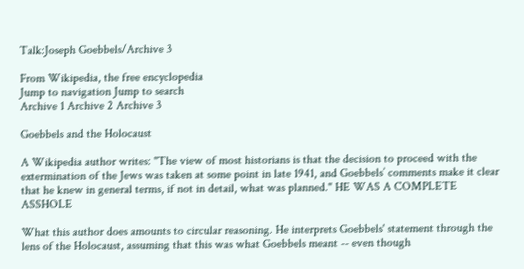Talk:Joseph Goebbels/Archive 3

From Wikipedia, the free encyclopedia
Jump to navigation Jump to search
Archive 1 Archive 2 Archive 3

Goebbels and the Holocaust

A Wikipedia author writes: "The view of most historians is that the decision to proceed with the extermination of the Jews was taken at some point in late 1941, and Goebbels’ comments make it clear that he knew in general terms, if not in detail, what was planned." HE WAS A COMPLETE ASSHOLE

What this author does amounts to circular reasoning. He interprets Goebbels' statement through the lens of the Holocaust, assuming that this was what Goebbels meant -- even though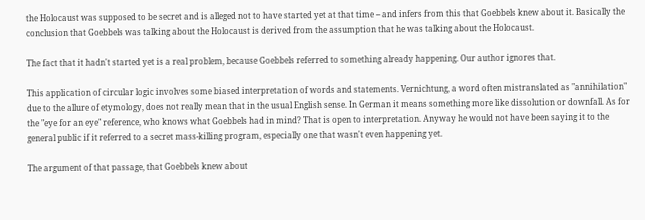the Holocaust was supposed to be secret and is alleged not to have started yet at that time -- and infers from this that Goebbels knew about it. Basically the conclusion that Goebbels was talking about the Holocaust is derived from the assumption that he was talking about the Holocaust.

The fact that it hadn't started yet is a real problem, because Goebbels referred to something already happening. Our author ignores that.

This application of circular logic involves some biased interpretation of words and statements. Vernichtung, a word often mistranslated as "annihilation" due to the allure of etymology, does not really mean that in the usual English sense. In German it means something more like dissolution or downfall. As for the "eye for an eye" reference, who knows what Goebbels had in mind? That is open to interpretation. Anyway he would not have been saying it to the general public if it referred to a secret mass-killing program, especially one that wasn't even happening yet.

The argument of that passage, that Goebbels knew about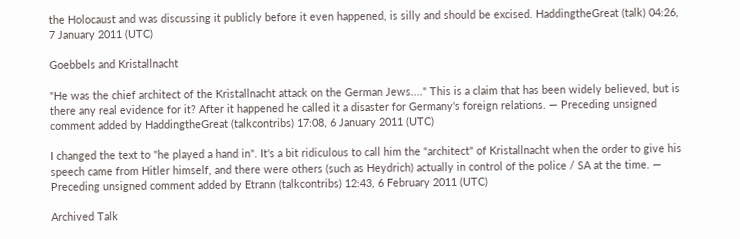the Holocaust and was discussing it publicly before it even happened, is silly and should be excised. HaddingtheGreat (talk) 04:26, 7 January 2011 (UTC)

Goebbels and Kristallnacht

"He was the chief architect of the Kristallnacht attack on the German Jews...." This is a claim that has been widely believed, but is there any real evidence for it? After it happened he called it a disaster for Germany's foreign relations. — Preceding unsigned comment added by HaddingtheGreat (talkcontribs) 17:08, 6 January 2011 (UTC)

I changed the text to "he played a hand in". It's a bit ridiculous to call him the "architect" of Kristallnacht when the order to give his speech came from Hitler himself, and there were others (such as Heydrich) actually in control of the police / SA at the time. — Preceding unsigned comment added by Etrann (talkcontribs) 12:43, 6 February 2011 (UTC)

Archived Talk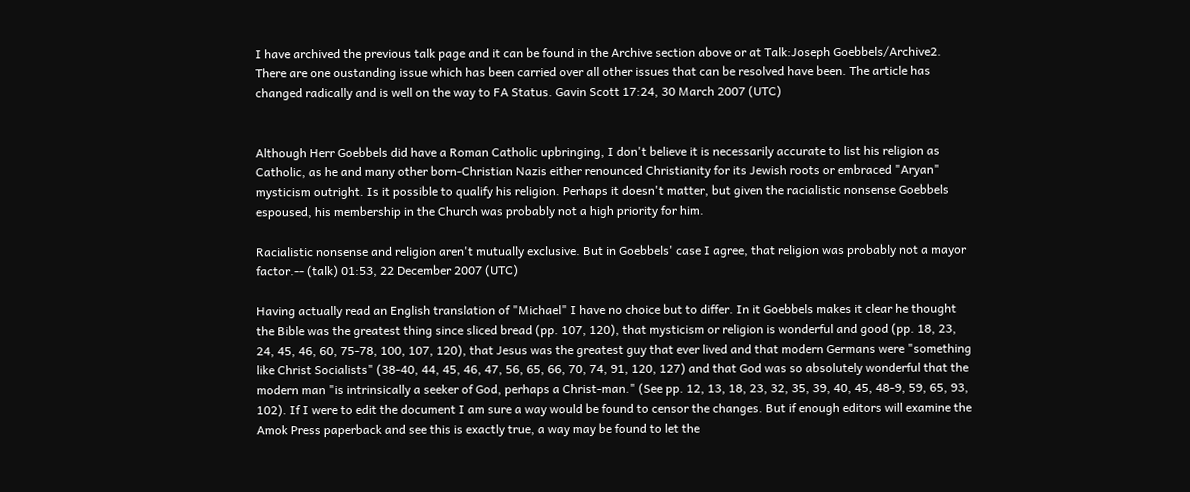I have archived the previous talk page and it can be found in the Archive section above or at Talk:Joseph Goebbels/Archive2. There are one oustanding issue which has been carried over all other issues that can be resolved have been. The article has changed radically and is well on the way to FA Status. Gavin Scott 17:24, 30 March 2007 (UTC)


Although Herr Goebbels did have a Roman Catholic upbringing, I don't believe it is necessarily accurate to list his religion as Catholic, as he and many other born-Christian Nazis either renounced Christianity for its Jewish roots or embraced "Aryan" mysticism outright. Is it possible to qualify his religion. Perhaps it doesn't matter, but given the racialistic nonsense Goebbels espoused, his membership in the Church was probably not a high priority for him.

Racialistic nonsense and religion aren't mutually exclusive. But in Goebbels' case I agree, that religion was probably not a mayor factor.-- (talk) 01:53, 22 December 2007 (UTC)

Having actually read an English translation of "Michael" I have no choice but to differ. In it Goebbels makes it clear he thought the Bible was the greatest thing since sliced bread (pp. 107, 120), that mysticism or religion is wonderful and good (pp. 18, 23, 24, 45, 46, 60, 75-78, 100, 107, 120), that Jesus was the greatest guy that ever lived and that modern Germans were "something like Christ Socialists" (38-40, 44, 45, 46, 47, 56, 65, 66, 70, 74, 91, 120, 127) and that God was so absolutely wonderful that the modern man "is intrinsically a seeker of God, perhaps a Christ-man." (See pp. 12, 13, 18, 23, 32, 35, 39, 40, 45, 48-9, 59, 65, 93, 102). If I were to edit the document I am sure a way would be found to censor the changes. But if enough editors will examine the Amok Press paperback and see this is exactly true, a way may be found to let the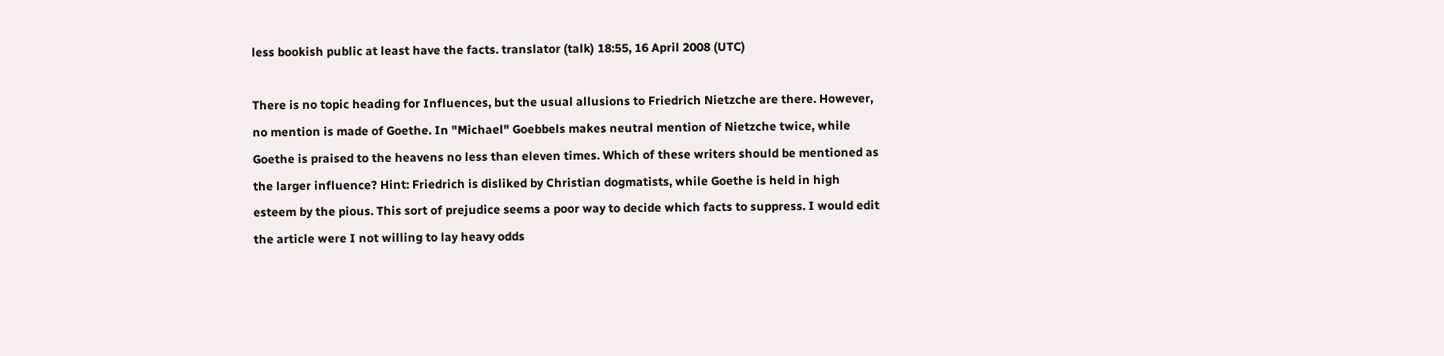less bookish public at least have the facts. translator (talk) 18:55, 16 April 2008 (UTC)

There is no topic heading for Influences, but the usual allusions to Friedrich Nietzche are there. However, no mention is made of Goethe. In "Michael" Goebbels makes neutral mention of Nietzche twice, while Goethe is praised to the heavens no less than eleven times. Which of these writers should be mentioned as the larger influence? Hint: Friedrich is disliked by Christian dogmatists, while Goethe is held in high esteem by the pious. This sort of prejudice seems a poor way to decide which facts to suppress. I would edit the article were I not willing to lay heavy odds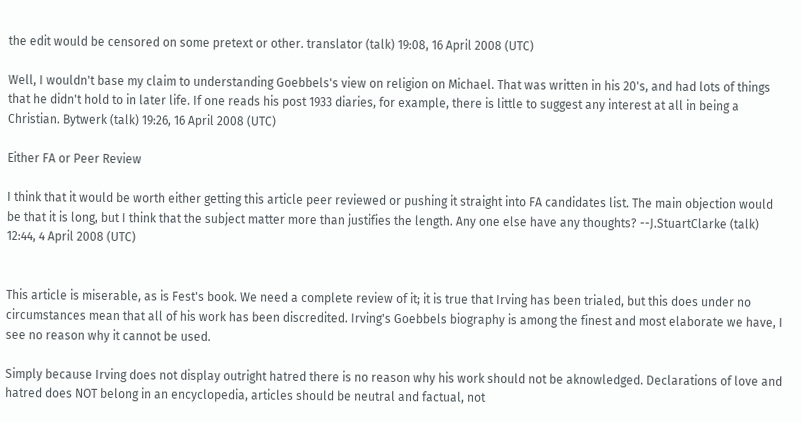the edit would be censored on some pretext or other. translator (talk) 19:08, 16 April 2008 (UTC)

Well, I wouldn't base my claim to understanding Goebbels's view on religion on Michael. That was written in his 20's, and had lots of things that he didn't hold to in later life. If one reads his post 1933 diaries, for example, there is little to suggest any interest at all in being a Christian. Bytwerk (talk) 19:26, 16 April 2008 (UTC)

Either FA or Peer Review

I think that it would be worth either getting this article peer reviewed or pushing it straight into FA candidates list. The main objection would be that it is long, but I think that the subject matter more than justifies the length. Any one else have any thoughts? --J.StuartClarke (talk) 12:44, 4 April 2008 (UTC)


This article is miserable, as is Fest's book. We need a complete review of it; it is true that Irving has been trialed, but this does under no circumstances mean that all of his work has been discredited. Irving's Goebbels biography is among the finest and most elaborate we have, I see no reason why it cannot be used.

Simply because Irving does not display outright hatred there is no reason why his work should not be aknowledged. Declarations of love and hatred does NOT belong in an encyclopedia, articles should be neutral and factual, not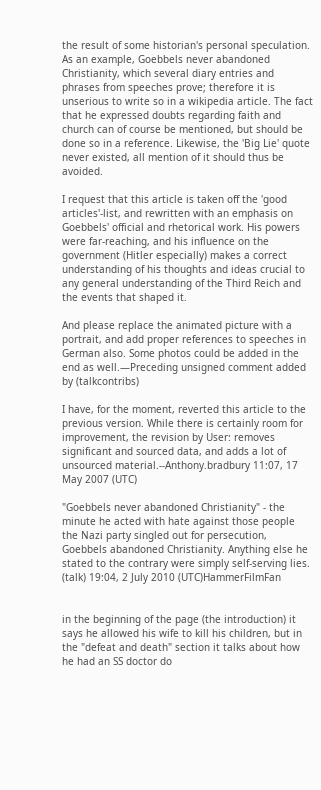the result of some historian's personal speculation. As an example, Goebbels never abandoned Christianity, which several diary entries and phrases from speeches prove; therefore it is unserious to write so in a wikipedia article. The fact that he expressed doubts regarding faith and church can of course be mentioned, but should be done so in a reference. Likewise, the 'Big Lie' quote never existed, all mention of it should thus be avoided.

I request that this article is taken off the 'good articles'-list, and rewritten with an emphasis on Goebbels' official and rhetorical work. His powers were far-reaching, and his influence on the government (Hitler especially) makes a correct understanding of his thoughts and ideas crucial to any general understanding of the Third Reich and the events that shaped it.

And please replace the animated picture with a portrait, and add proper references to speeches in German also. Some photos could be added in the end as well.—Preceding unsigned comment added by (talkcontribs)

I have, for the moment, reverted this article to the previous version. While there is certainly room for improvement, the revision by User: removes significant and sourced data, and adds a lot of unsourced material.--Anthony.bradbury 11:07, 17 May 2007 (UTC)

"Goebbels never abandoned Christianity" - the minute he acted with hate against those people the Nazi party singled out for persecution, Goebbels abandoned Christianity. Anything else he stated to the contrary were simply self-serving lies. (talk) 19:04, 2 July 2010 (UTC)HammerFilmFan


in the beginning of the page (the introduction) it says he allowed his wife to kill his children, but in the "defeat and death" section it talks about how he had an SS doctor do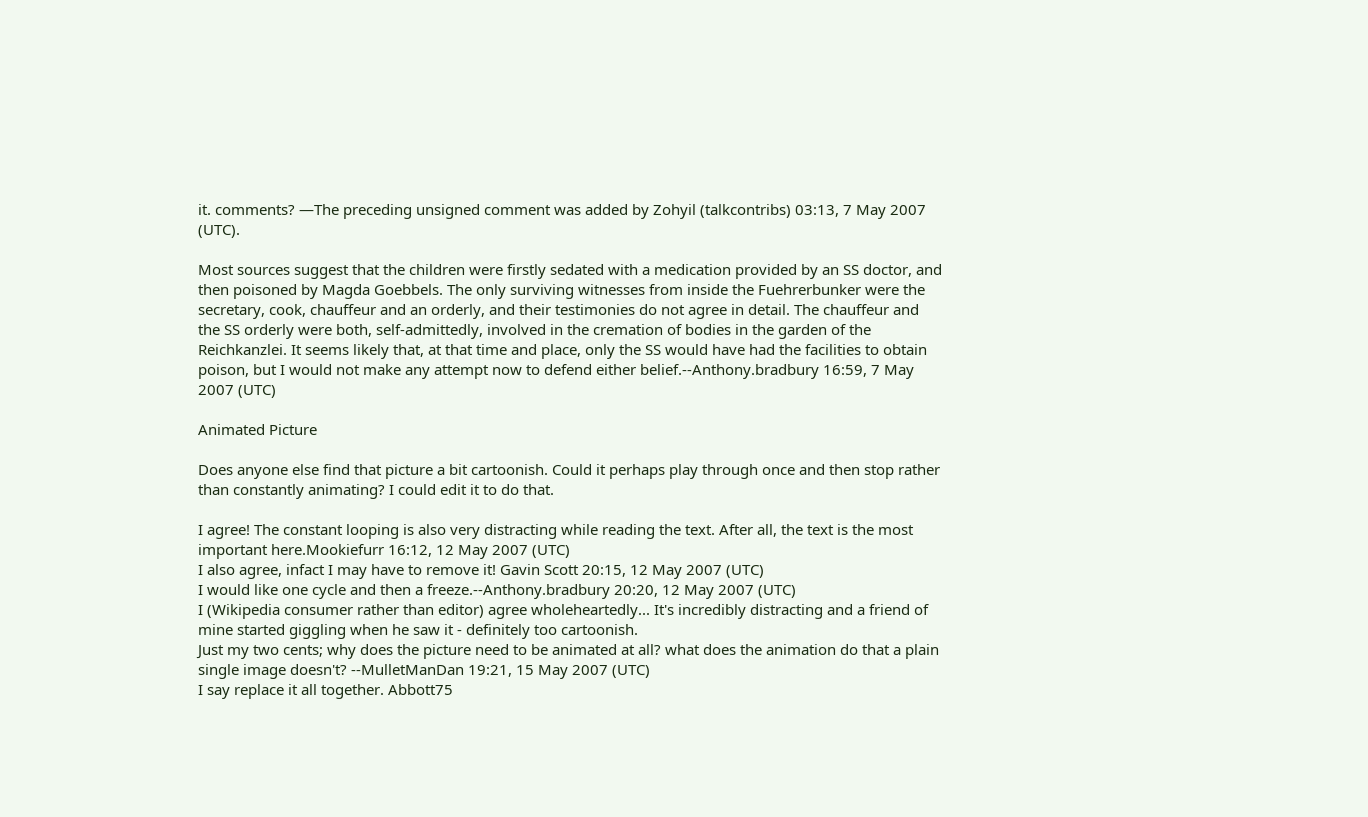it. comments? —The preceding unsigned comment was added by Zohyil (talkcontribs) 03:13, 7 May 2007 (UTC).

Most sources suggest that the children were firstly sedated with a medication provided by an SS doctor, and then poisoned by Magda Goebbels. The only surviving witnesses from inside the Fuehrerbunker were the secretary, cook, chauffeur and an orderly, and their testimonies do not agree in detail. The chauffeur and the SS orderly were both, self-admittedly, involved in the cremation of bodies in the garden of the Reichkanzlei. It seems likely that, at that time and place, only the SS would have had the facilities to obtain poison, but I would not make any attempt now to defend either belief.--Anthony.bradbury 16:59, 7 May 2007 (UTC)

Animated Picture

Does anyone else find that picture a bit cartoonish. Could it perhaps play through once and then stop rather than constantly animating? I could edit it to do that.

I agree! The constant looping is also very distracting while reading the text. After all, the text is the most important here.Mookiefurr 16:12, 12 May 2007 (UTC)
I also agree, infact I may have to remove it! Gavin Scott 20:15, 12 May 2007 (UTC)
I would like one cycle and then a freeze.--Anthony.bradbury 20:20, 12 May 2007 (UTC)
I (Wikipedia consumer rather than editor) agree wholeheartedly... It's incredibly distracting and a friend of mine started giggling when he saw it - definitely too cartoonish.
Just my two cents; why does the picture need to be animated at all? what does the animation do that a plain single image doesn't? --MulletManDan 19:21, 15 May 2007 (UTC)
I say replace it all together. Abbott75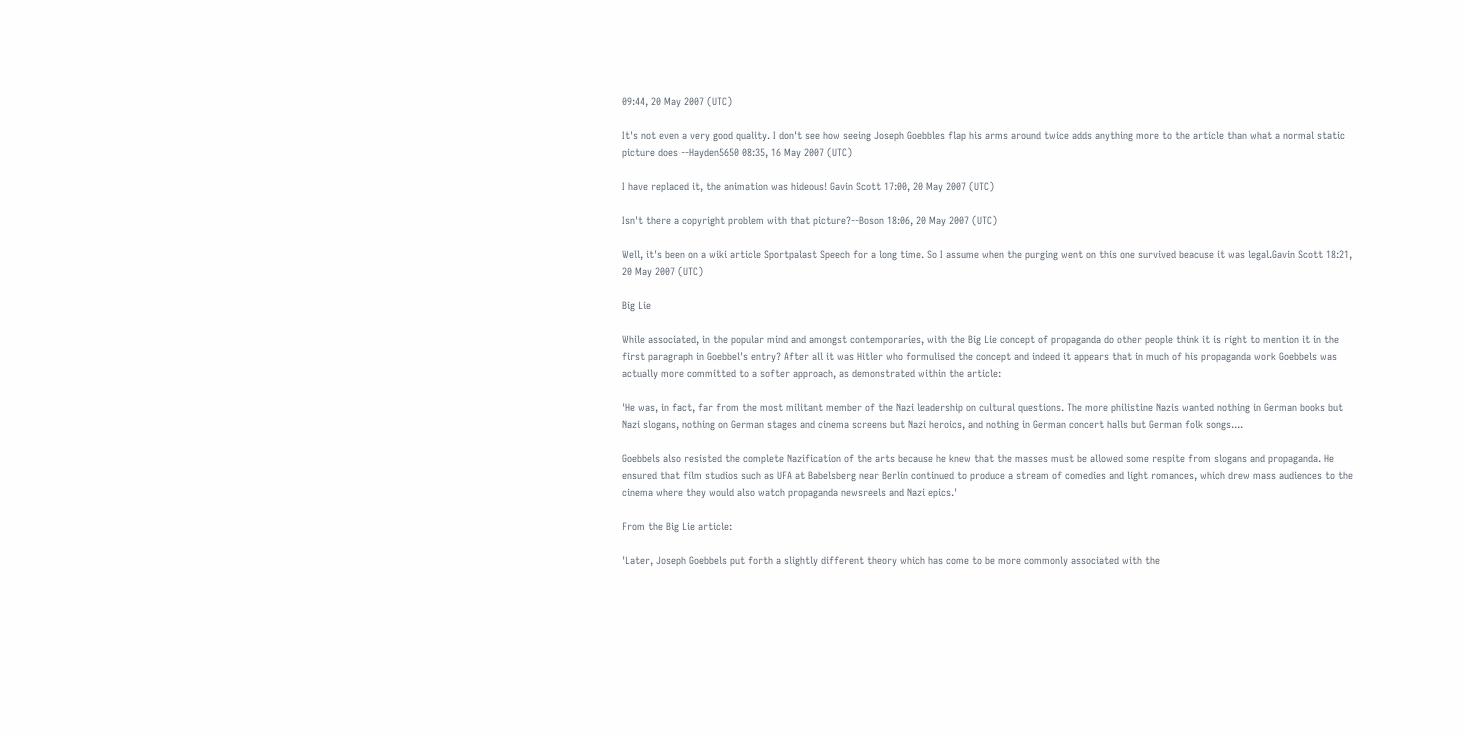09:44, 20 May 2007 (UTC)

It's not even a very good quality. I don't see how seeing Joseph Goebbles flap his arms around twice adds anything more to the article than what a normal static picture does --Hayden5650 08:35, 16 May 2007 (UTC)

I have replaced it, the animation was hideous! Gavin Scott 17:00, 20 May 2007 (UTC)

Isn't there a copyright problem with that picture?--Boson 18:06, 20 May 2007 (UTC)

Well, it's been on a wiki article Sportpalast Speech for a long time. So I assume when the purging went on this one survived beacuse it was legal.Gavin Scott 18:21, 20 May 2007 (UTC)

Big Lie

While associated, in the popular mind and amongst contemporaries, with the Big Lie concept of propaganda do other people think it is right to mention it in the first paragraph in Goebbel's entry? After all it was Hitler who formulised the concept and indeed it appears that in much of his propaganda work Goebbels was actually more committed to a softer approach, as demonstrated within the article:

'He was, in fact, far from the most militant member of the Nazi leadership on cultural questions. The more philistine Nazis wanted nothing in German books but Nazi slogans, nothing on German stages and cinema screens but Nazi heroics, and nothing in German concert halls but German folk songs....

Goebbels also resisted the complete Nazification of the arts because he knew that the masses must be allowed some respite from slogans and propaganda. He ensured that film studios such as UFA at Babelsberg near Berlin continued to produce a stream of comedies and light romances, which drew mass audiences to the cinema where they would also watch propaganda newsreels and Nazi epics.'

From the Big Lie article:

'Later, Joseph Goebbels put forth a slightly different theory which has come to be more commonly associated with the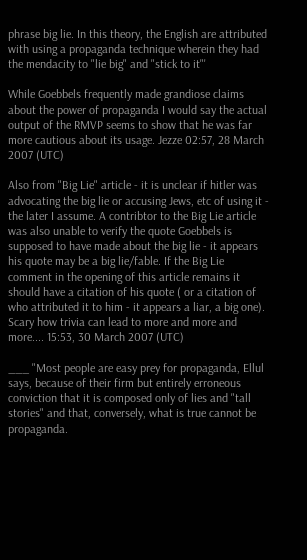phrase big lie. In this theory, the English are attributed with using a propaganda technique wherein they had the mendacity to "lie big" and "stick to it"'

While Goebbels frequently made grandiose claims about the power of propaganda I would say the actual output of the RMVP seems to show that he was far more cautious about its usage. Jezze 02:57, 28 March 2007 (UTC)

Also from "Big Lie" article - it is unclear if hitler was advocating the big lie or accusing Jews, etc of using it - the later I assume. A contribtor to the Big Lie article was also unable to verify the quote Goebbels is supposed to have made about the big lie - it appears his quote may be a big lie/fable. If the Big Lie comment in the opening of this article remains it should have a citation of his quote ( or a citation of who attributed it to him - it appears a liar, a big one). Scary how trivia can lead to more and more and more.... 15:53, 30 March 2007 (UTC)

___ "Most people are easy prey for propaganda, Ellul says, because of their firm but entirely erroneous conviction that it is composed only of lies and "tall stories" and that, conversely, what is true cannot be propaganda.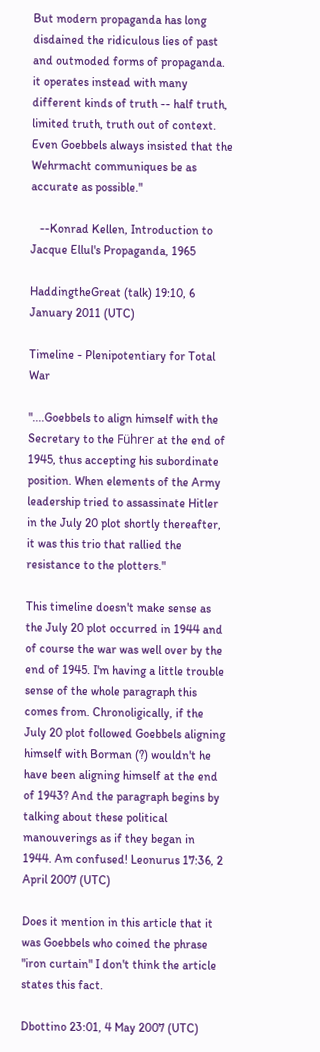But modern propaganda has long disdained the ridiculous lies of past and outmoded forms of propaganda. it operates instead with many different kinds of truth -- half truth, limited truth, truth out of context. Even Goebbels always insisted that the Wehrmacht communiques be as accurate as possible."

   --Konrad Kellen, Introduction to Jacque Ellul's Propaganda, 1965

HaddingtheGreat (talk) 19:10, 6 January 2011 (UTC)

Timeline - Plenipotentiary for Total War

"....Goebbels to align himself with the Secretary to the Führer at the end of 1945, thus accepting his subordinate position. When elements of the Army leadership tried to assassinate Hitler in the July 20 plot shortly thereafter, it was this trio that rallied the resistance to the plotters."

This timeline doesn't make sense as the July 20 plot occurred in 1944 and of course the war was well over by the end of 1945. I'm having a little trouble sense of the whole paragraph this comes from. Chronoligically, if the July 20 plot followed Goebbels aligning himself with Borman (?) wouldn't he have been aligning himself at the end of 1943? And the paragraph begins by talking about these political manouverings as if they began in 1944. Am confused! Leonurus 17:36, 2 April 2007 (UTC)

Does it mention in this article that it was Goebbels who coined the phrase "iron curtain" I don't think the article states this fact.

Dbottino 23:01, 4 May 2007 (UTC)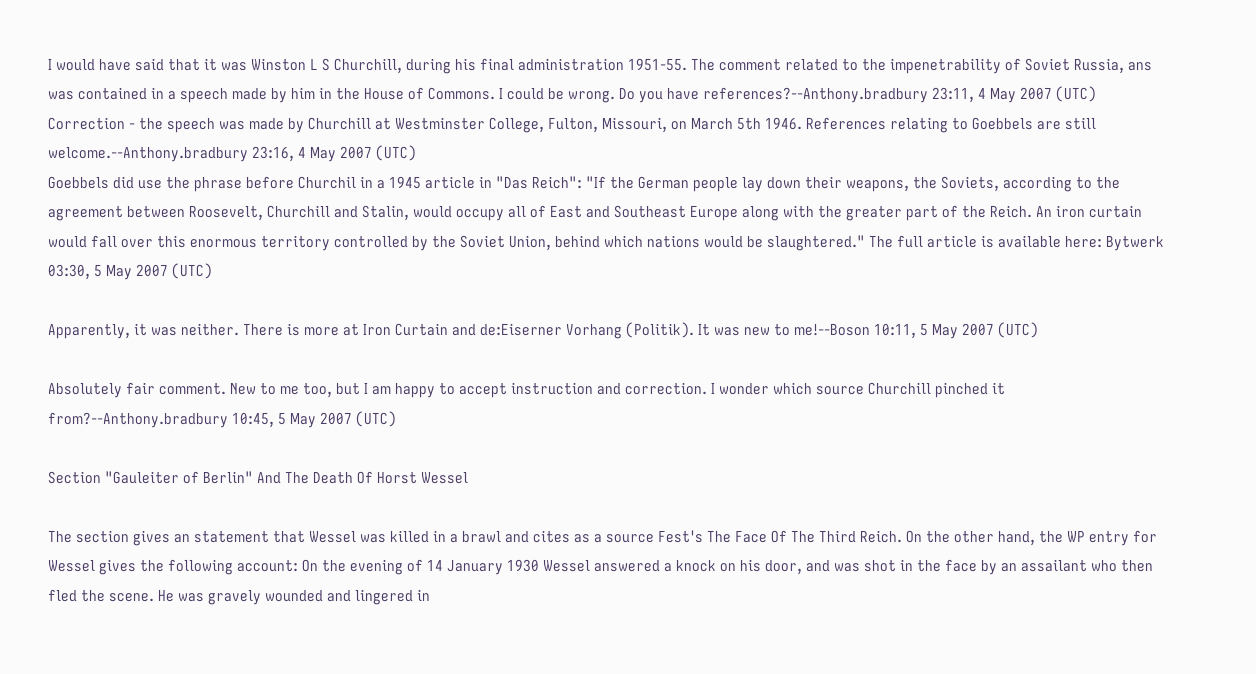I would have said that it was Winston L S Churchill, during his final administration 1951-55. The comment related to the impenetrability of Soviet Russia, ans was contained in a speech made by him in the House of Commons. I could be wrong. Do you have references?--Anthony.bradbury 23:11, 4 May 2007 (UTC)
Correction - the speech was made by Churchill at Westminster College, Fulton, Missouri, on March 5th 1946. References relating to Goebbels are still welcome.--Anthony.bradbury 23:16, 4 May 2007 (UTC)
Goebbels did use the phrase before Churchil in a 1945 article in "Das Reich": "If the German people lay down their weapons, the Soviets, according to the agreement between Roosevelt, Churchill and Stalin, would occupy all of East and Southeast Europe along with the greater part of the Reich. An iron curtain would fall over this enormous territory controlled by the Soviet Union, behind which nations would be slaughtered." The full article is available here: Bytwerk 03:30, 5 May 2007 (UTC)

Apparently, it was neither. There is more at Iron Curtain and de:Eiserner Vorhang (Politik). It was new to me!--Boson 10:11, 5 May 2007 (UTC)

Absolutely fair comment. New to me too, but I am happy to accept instruction and correction. I wonder which source Churchill pinched it from?--Anthony.bradbury 10:45, 5 May 2007 (UTC)

Section "Gauleiter of Berlin" And The Death Of Horst Wessel

The section gives an statement that Wessel was killed in a brawl and cites as a source Fest's The Face Of The Third Reich. On the other hand, the WP entry for Wessel gives the following account: On the evening of 14 January 1930 Wessel answered a knock on his door, and was shot in the face by an assailant who then fled the scene. He was gravely wounded and lingered in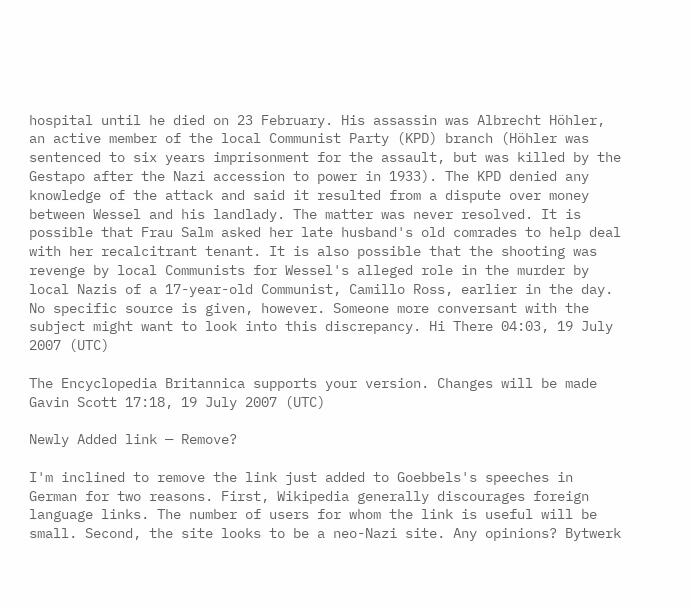hospital until he died on 23 February. His assassin was Albrecht Höhler, an active member of the local Communist Party (KPD) branch (Höhler was sentenced to six years imprisonment for the assault, but was killed by the Gestapo after the Nazi accession to power in 1933). The KPD denied any knowledge of the attack and said it resulted from a dispute over money between Wessel and his landlady. The matter was never resolved. It is possible that Frau Salm asked her late husband's old comrades to help deal with her recalcitrant tenant. It is also possible that the shooting was revenge by local Communists for Wessel's alleged role in the murder by local Nazis of a 17-year-old Communist, Camillo Ross, earlier in the day. No specific source is given, however. Someone more conversant with the subject might want to look into this discrepancy. Hi There 04:03, 19 July 2007 (UTC)

The Encyclopedia Britannica supports your version. Changes will be made Gavin Scott 17:18, 19 July 2007 (UTC)

Newly Added link — Remove?

I'm inclined to remove the link just added to Goebbels's speeches in German for two reasons. First, Wikipedia generally discourages foreign language links. The number of users for whom the link is useful will be small. Second, the site looks to be a neo-Nazi site. Any opinions? Bytwerk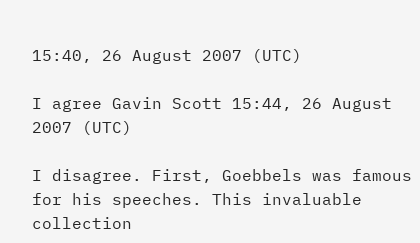15:40, 26 August 2007 (UTC)

I agree Gavin Scott 15:44, 26 August 2007 (UTC)

I disagree. First, Goebbels was famous for his speeches. This invaluable collection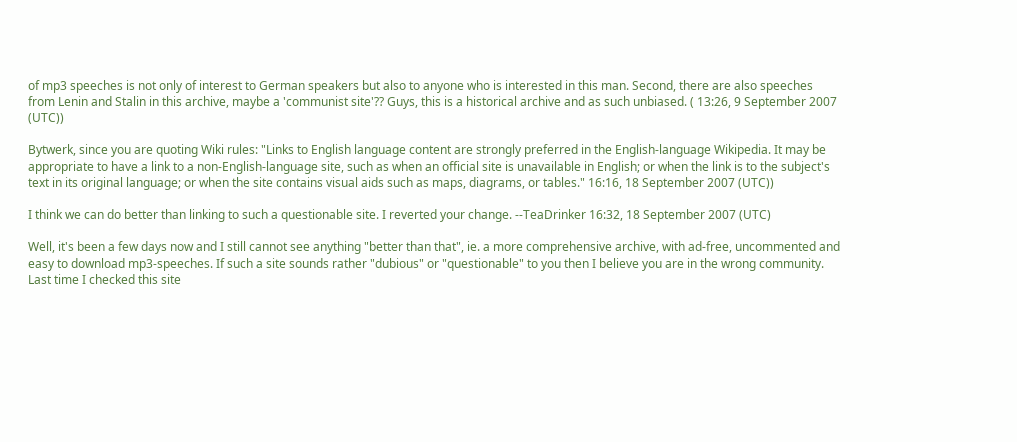of mp3 speeches is not only of interest to German speakers but also to anyone who is interested in this man. Second, there are also speeches from Lenin and Stalin in this archive, maybe a 'communist site'?? Guys, this is a historical archive and as such unbiased. ( 13:26, 9 September 2007 (UTC))

Bytwerk, since you are quoting Wiki rules: "Links to English language content are strongly preferred in the English-language Wikipedia. It may be appropriate to have a link to a non-English-language site, such as when an official site is unavailable in English; or when the link is to the subject's text in its original language; or when the site contains visual aids such as maps, diagrams, or tables." 16:16, 18 September 2007 (UTC))

I think we can do better than linking to such a questionable site. I reverted your change. --TeaDrinker 16:32, 18 September 2007 (UTC)

Well, it's been a few days now and I still cannot see anything "better than that", ie. a more comprehensive archive, with ad-free, uncommented and easy to download mp3-speeches. If such a site sounds rather "dubious" or "questionable" to you then I believe you are in the wrong community. Last time I checked this site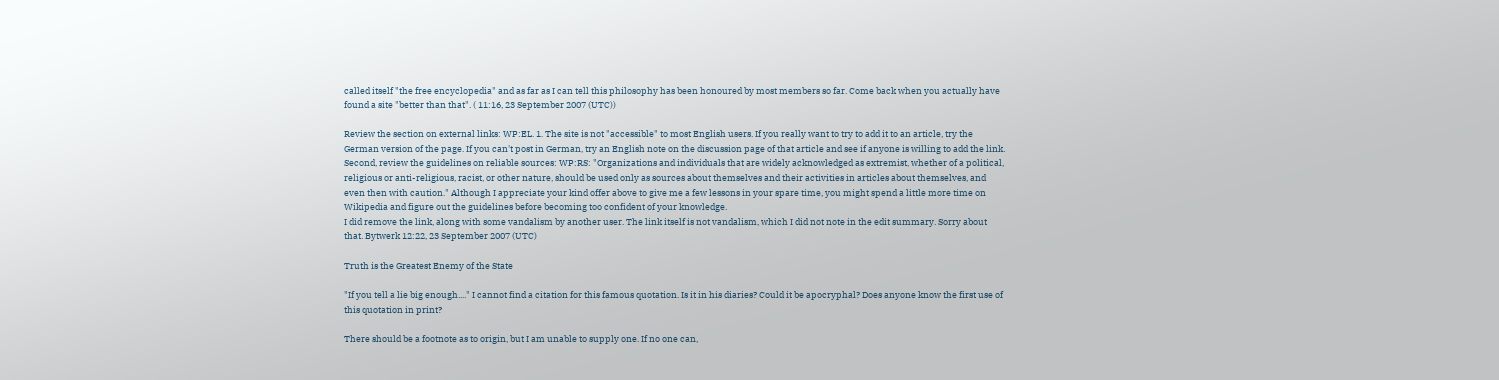called itself "the free encyclopedia" and as far as I can tell this philosophy has been honoured by most members so far. Come back when you actually have found a site "better than that". ( 11:16, 23 September 2007 (UTC))

Review the section on external links: WP:EL. 1. The site is not "accessible" to most English users. If you really want to try to add it to an article, try the German version of the page. If you can't post in German, try an English note on the discussion page of that article and see if anyone is willing to add the link. Second, review the guidelines on reliable sources: WP:RS: "Organizations and individuals that are widely acknowledged as extremist, whether of a political, religious or anti-religious, racist, or other nature, should be used only as sources about themselves and their activities in articles about themselves, and even then with caution." Although I appreciate your kind offer above to give me a few lessons in your spare time, you might spend a little more time on Wikipedia and figure out the guidelines before becoming too confident of your knowledge.
I did remove the link, along with some vandalism by another user. The link itself is not vandalism, which I did not note in the edit summary. Sorry about that. Bytwerk 12:22, 23 September 2007 (UTC)

Truth is the Greatest Enemy of the State

"If you tell a lie big enough...." I cannot find a citation for this famous quotation. Is it in his diaries? Could it be apocryphal? Does anyone know the first use of this quotation in print?

There should be a footnote as to origin, but I am unable to supply one. If no one can,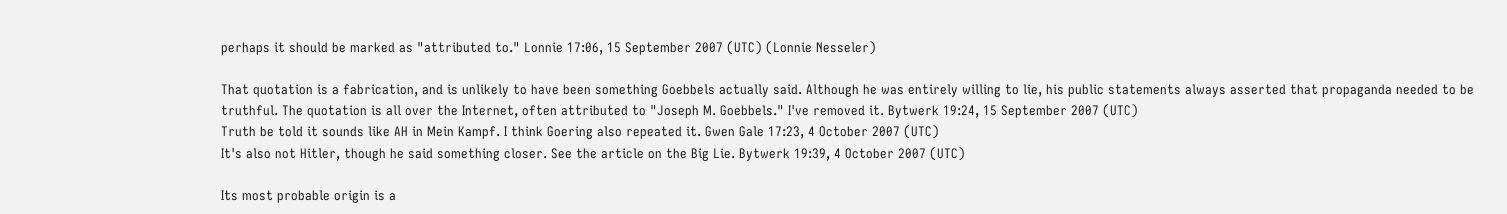perhaps it should be marked as "attributed to." Lonnie 17:06, 15 September 2007 (UTC) (Lonnie Nesseler)

That quotation is a fabrication, and is unlikely to have been something Goebbels actually said. Although he was entirely willing to lie, his public statements always asserted that propaganda needed to be truthful. The quotation is all over the Internet, often attributed to "Joseph M. Goebbels." I've removed it. Bytwerk 19:24, 15 September 2007 (UTC)
Truth be told it sounds like AH in Mein Kampf. I think Goering also repeated it. Gwen Gale 17:23, 4 October 2007 (UTC)
It's also not Hitler, though he said something closer. See the article on the Big Lie. Bytwerk 19:39, 4 October 2007 (UTC)

Its most probable origin is a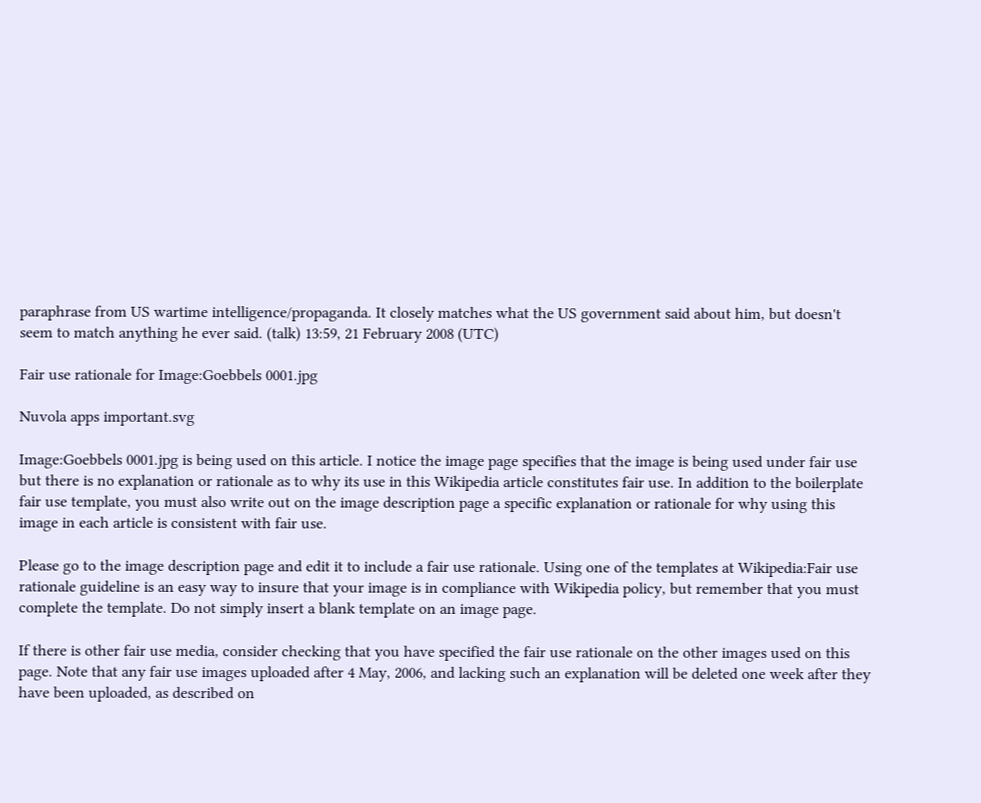paraphrase from US wartime intelligence/propaganda. It closely matches what the US government said about him, but doesn't seem to match anything he ever said. (talk) 13:59, 21 February 2008 (UTC)

Fair use rationale for Image:Goebbels 0001.jpg

Nuvola apps important.svg

Image:Goebbels 0001.jpg is being used on this article. I notice the image page specifies that the image is being used under fair use but there is no explanation or rationale as to why its use in this Wikipedia article constitutes fair use. In addition to the boilerplate fair use template, you must also write out on the image description page a specific explanation or rationale for why using this image in each article is consistent with fair use.

Please go to the image description page and edit it to include a fair use rationale. Using one of the templates at Wikipedia:Fair use rationale guideline is an easy way to insure that your image is in compliance with Wikipedia policy, but remember that you must complete the template. Do not simply insert a blank template on an image page.

If there is other fair use media, consider checking that you have specified the fair use rationale on the other images used on this page. Note that any fair use images uploaded after 4 May, 2006, and lacking such an explanation will be deleted one week after they have been uploaded, as described on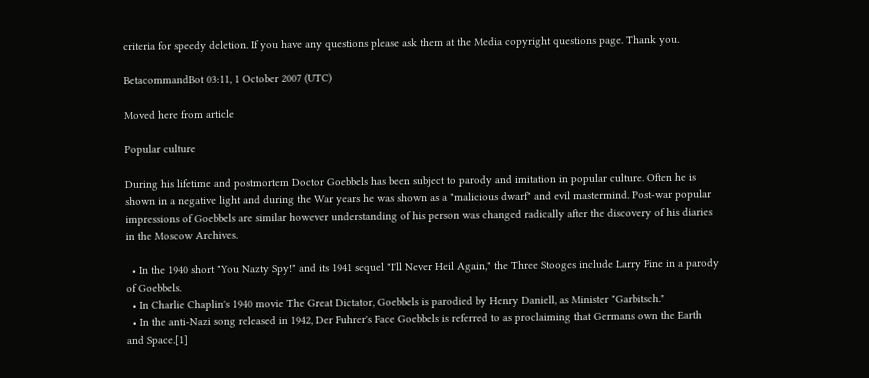criteria for speedy deletion. If you have any questions please ask them at the Media copyright questions page. Thank you.

BetacommandBot 03:11, 1 October 2007 (UTC)

Moved here from article

Popular culture

During his lifetime and postmortem Doctor Goebbels has been subject to parody and imitation in popular culture. Often he is shown in a negative light and during the War years he was shown as a "malicious dwarf" and evil mastermind. Post-war popular impressions of Goebbels are similar however understanding of his person was changed radically after the discovery of his diaries in the Moscow Archives.

  • In the 1940 short "You Nazty Spy!" and its 1941 sequel "I'll Never Heil Again," the Three Stooges include Larry Fine in a parody of Goebbels.
  • In Charlie Chaplin's 1940 movie The Great Dictator, Goebbels is parodied by Henry Daniell, as Minister "Garbitsch."
  • In the anti-Nazi song released in 1942, Der Fuhrer's Face Goebbels is referred to as proclaiming that Germans own the Earth and Space.[1]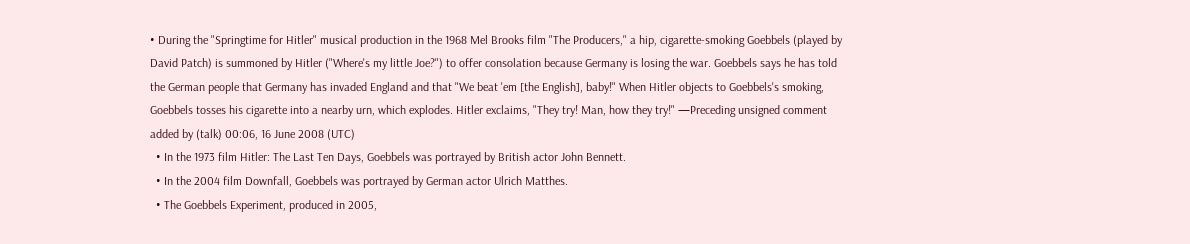• During the "Springtime for Hitler" musical production in the 1968 Mel Brooks film "The Producers," a hip, cigarette-smoking Goebbels (played by David Patch) is summoned by Hitler ("Where's my little Joe?") to offer consolation because Germany is losing the war. Goebbels says he has told the German people that Germany has invaded England and that "We beat 'em [the English], baby!" When Hitler objects to Goebbels's smoking, Goebbels tosses his cigarette into a nearby urn, which explodes. Hitler exclaims, "They try! Man, how they try!" —Preceding unsigned comment added by (talk) 00:06, 16 June 2008 (UTC)
  • In the 1973 film Hitler: The Last Ten Days, Goebbels was portrayed by British actor John Bennett.
  • In the 2004 film Downfall, Goebbels was portrayed by German actor Ulrich Matthes.
  • The Goebbels Experiment, produced in 2005,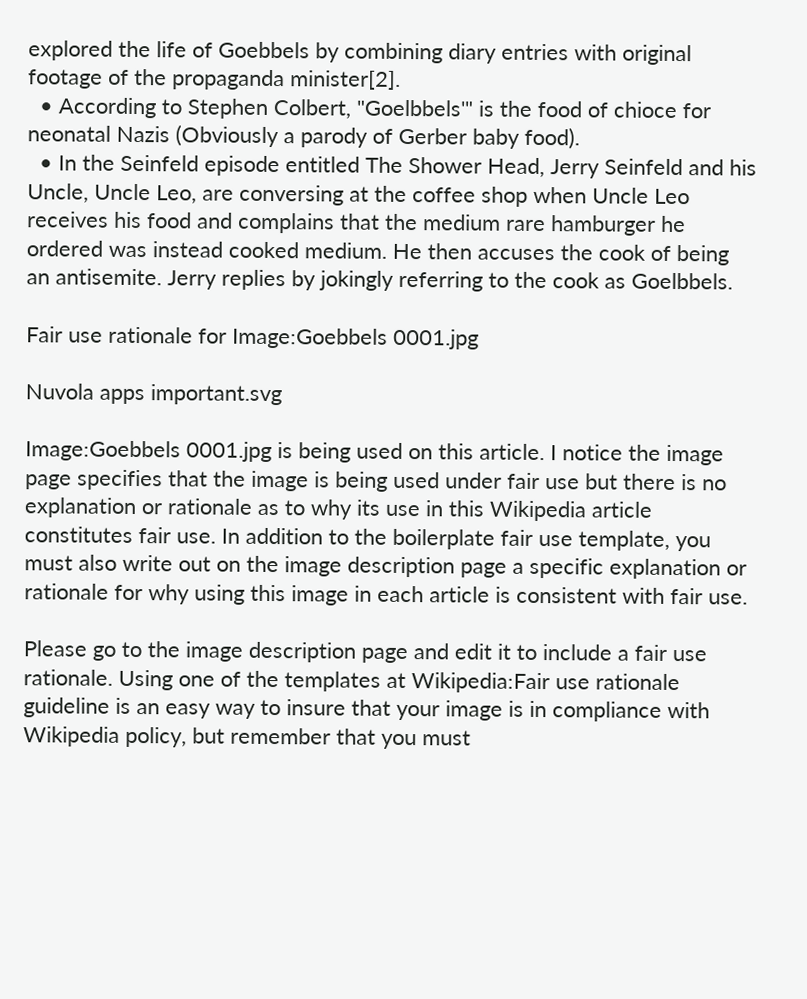explored the life of Goebbels by combining diary entries with original footage of the propaganda minister[2].
  • According to Stephen Colbert, "Goelbbels'" is the food of chioce for neonatal Nazis (Obviously a parody of Gerber baby food).
  • In the Seinfeld episode entitled The Shower Head, Jerry Seinfeld and his Uncle, Uncle Leo, are conversing at the coffee shop when Uncle Leo receives his food and complains that the medium rare hamburger he ordered was instead cooked medium. He then accuses the cook of being an antisemite. Jerry replies by jokingly referring to the cook as Goelbbels.

Fair use rationale for Image:Goebbels 0001.jpg

Nuvola apps important.svg

Image:Goebbels 0001.jpg is being used on this article. I notice the image page specifies that the image is being used under fair use but there is no explanation or rationale as to why its use in this Wikipedia article constitutes fair use. In addition to the boilerplate fair use template, you must also write out on the image description page a specific explanation or rationale for why using this image in each article is consistent with fair use.

Please go to the image description page and edit it to include a fair use rationale. Using one of the templates at Wikipedia:Fair use rationale guideline is an easy way to insure that your image is in compliance with Wikipedia policy, but remember that you must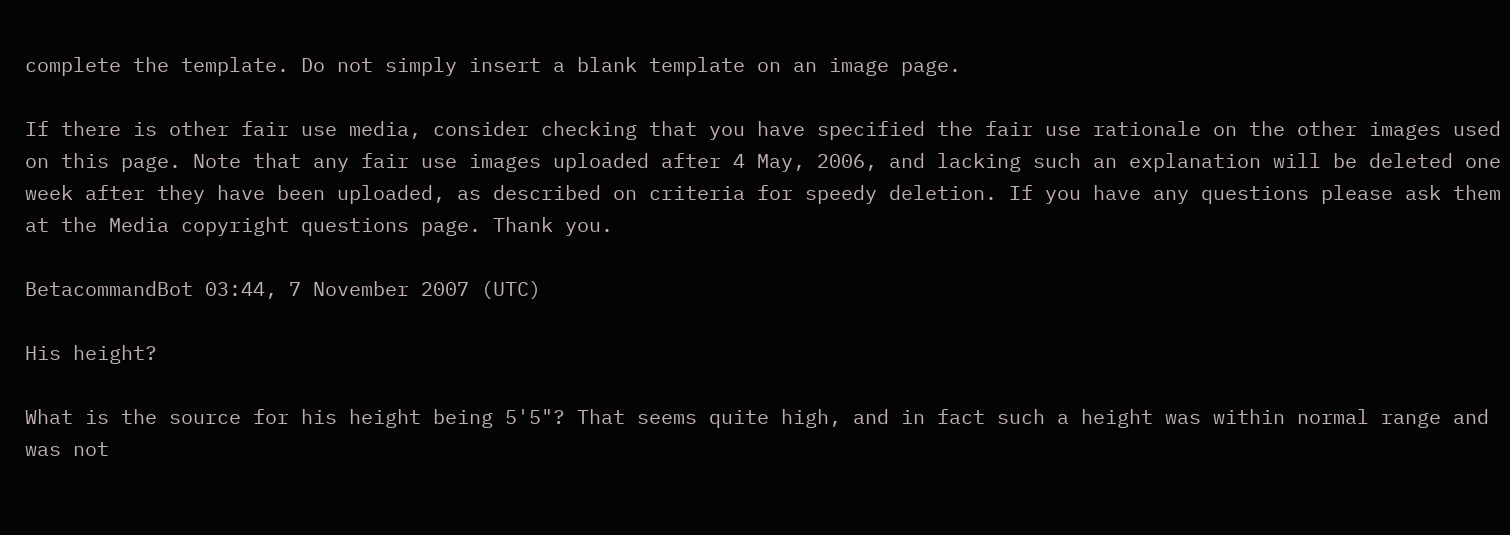complete the template. Do not simply insert a blank template on an image page.

If there is other fair use media, consider checking that you have specified the fair use rationale on the other images used on this page. Note that any fair use images uploaded after 4 May, 2006, and lacking such an explanation will be deleted one week after they have been uploaded, as described on criteria for speedy deletion. If you have any questions please ask them at the Media copyright questions page. Thank you.

BetacommandBot 03:44, 7 November 2007 (UTC)

His height?

What is the source for his height being 5'5"? That seems quite high, and in fact such a height was within normal range and was not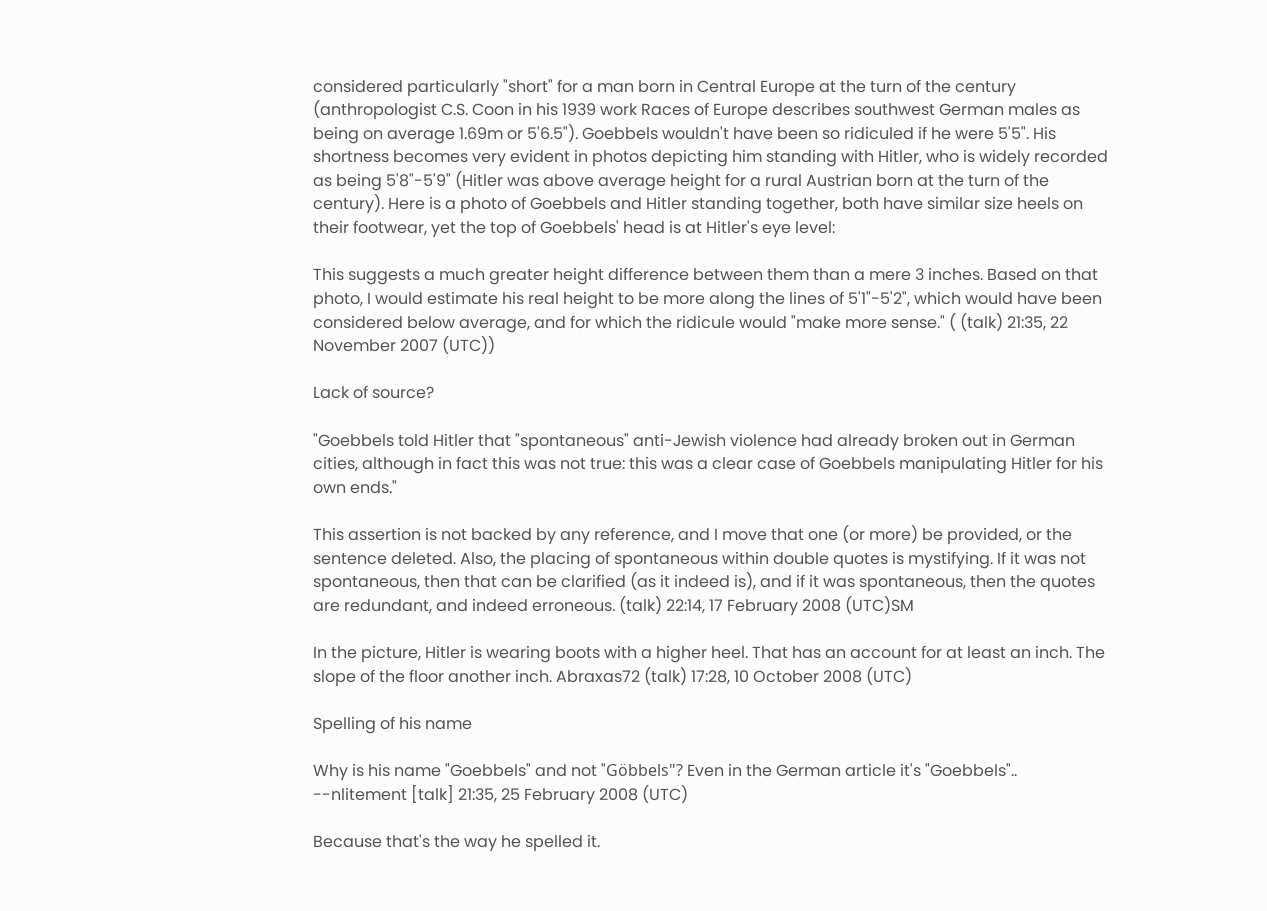considered particularly "short" for a man born in Central Europe at the turn of the century (anthropologist C.S. Coon in his 1939 work Races of Europe describes southwest German males as being on average 1.69m or 5'6.5"). Goebbels wouldn't have been so ridiculed if he were 5'5". His shortness becomes very evident in photos depicting him standing with Hitler, who is widely recorded as being 5'8"-5'9" (Hitler was above average height for a rural Austrian born at the turn of the century). Here is a photo of Goebbels and Hitler standing together, both have similar size heels on their footwear, yet the top of Goebbels' head is at Hitler's eye level:

This suggests a much greater height difference between them than a mere 3 inches. Based on that photo, I would estimate his real height to be more along the lines of 5'1"-5'2", which would have been considered below average, and for which the ridicule would "make more sense." ( (talk) 21:35, 22 November 2007 (UTC))

Lack of source?

"Goebbels told Hitler that "spontaneous" anti-Jewish violence had already broken out in German cities, although in fact this was not true: this was a clear case of Goebbels manipulating Hitler for his own ends."

This assertion is not backed by any reference, and I move that one (or more) be provided, or the sentence deleted. Also, the placing of spontaneous within double quotes is mystifying. If it was not spontaneous, then that can be clarified (as it indeed is), and if it was spontaneous, then the quotes are redundant, and indeed erroneous. (talk) 22:14, 17 February 2008 (UTC)SM

In the picture, Hitler is wearing boots with a higher heel. That has an account for at least an inch. The slope of the floor another inch. Abraxas72 (talk) 17:28, 10 October 2008 (UTC)

Spelling of his name

Why is his name "Goebbels" and not "Göbbels"? Even in the German article it's "Goebbels".. --nlitement [talk] 21:35, 25 February 2008 (UTC)

Because that's the way he spelled it.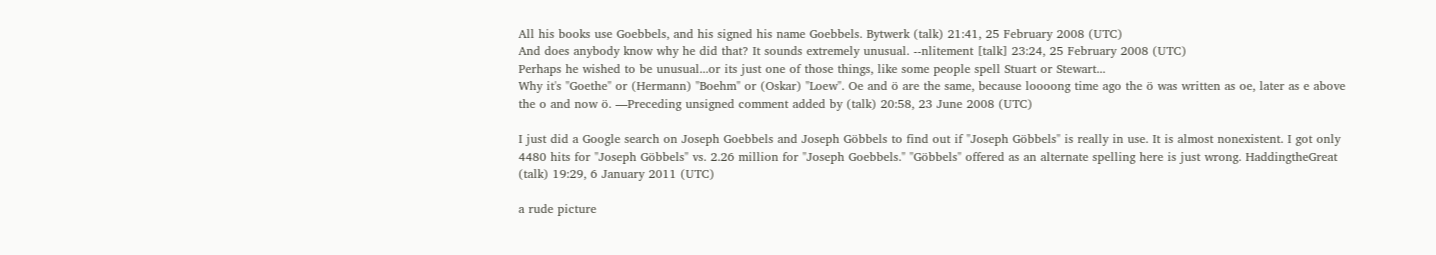All his books use Goebbels, and his signed his name Goebbels. Bytwerk (talk) 21:41, 25 February 2008 (UTC)
And does anybody know why he did that? It sounds extremely unusual. --nlitement [talk] 23:24, 25 February 2008 (UTC)
Perhaps he wished to be unusual...or its just one of those things, like some people spell Stuart or Stewart...
Why it's "Goethe" or (Hermann) "Boehm" or (Oskar) "Loew". Oe and ö are the same, because loooong time ago the ö was written as oe, later as e above the o and now ö. —Preceding unsigned comment added by (talk) 20:58, 23 June 2008 (UTC)

I just did a Google search on Joseph Goebbels and Joseph Göbbels to find out if "Joseph Göbbels" is really in use. It is almost nonexistent. I got only 4480 hits for "Joseph Göbbels" vs. 2.26 million for "Joseph Goebbels." "Göbbels" offered as an alternate spelling here is just wrong. HaddingtheGreat (talk) 19:29, 6 January 2011 (UTC)

a rude picture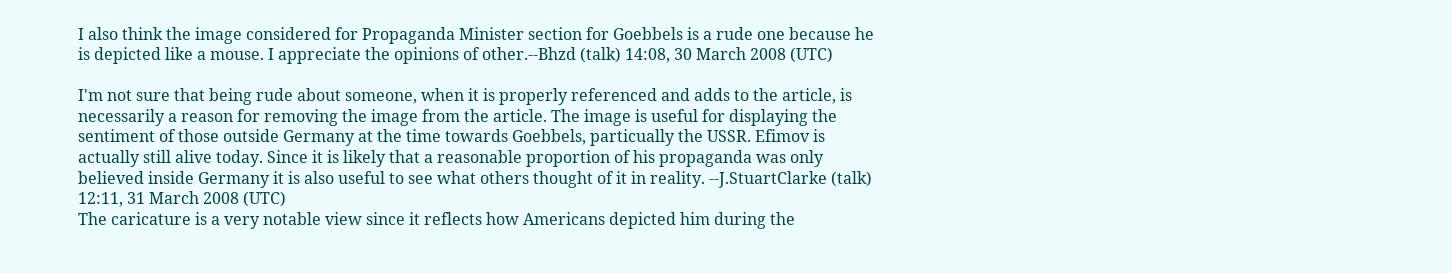I also think the image considered for Propaganda Minister section for Goebbels is a rude one because he is depicted like a mouse. I appreciate the opinions of other.--Bhzd (talk) 14:08, 30 March 2008 (UTC)

I'm not sure that being rude about someone, when it is properly referenced and adds to the article, is necessarily a reason for removing the image from the article. The image is useful for displaying the sentiment of those outside Germany at the time towards Goebbels, particually the USSR. Efimov is actually still alive today. Since it is likely that a reasonable proportion of his propaganda was only believed inside Germany it is also useful to see what others thought of it in reality. --J.StuartClarke (talk) 12:11, 31 March 2008 (UTC)
The caricature is a very notable view since it reflects how Americans depicted him during the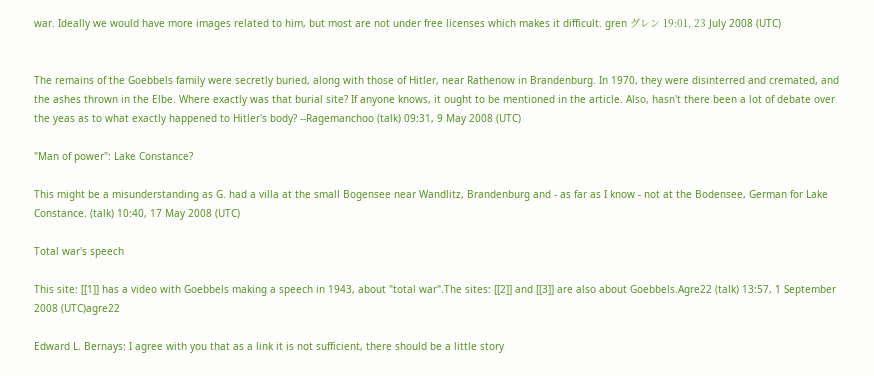war. Ideally we would have more images related to him, but most are not under free licenses which makes it difficult. gren グレン 19:01, 23 July 2008 (UTC)


The remains of the Goebbels family were secretly buried, along with those of Hitler, near Rathenow in Brandenburg. In 1970, they were disinterred and cremated, and the ashes thrown in the Elbe. Where exactly was that burial site? If anyone knows, it ought to be mentioned in the article. Also, hasn't there been a lot of debate over the yeas as to what exactly happened to Hitler's body? --Ragemanchoo (talk) 09:31, 9 May 2008 (UTC)

"Man of power": Lake Constance?

This might be a misunderstanding as G. had a villa at the small Bogensee near Wandlitz, Brandenburg and - as far as I know - not at the Bodensee, German for Lake Constance. (talk) 10:40, 17 May 2008 (UTC)

Total war's speech

This site: [[1]] has a video with Goebbels making a speech in 1943, about "total war".The sites: [[2]] and [[3]] are also about Goebbels.Agre22 (talk) 13:57, 1 September 2008 (UTC)agre22

Edward L. Bernays: I agree with you that as a link it is not sufficient, there should be a little story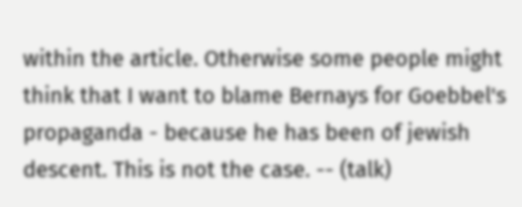within the article. Otherwise some people might think that I want to blame Bernays for Goebbel's propaganda - because he has been of jewish descent. This is not the case. -- (talk)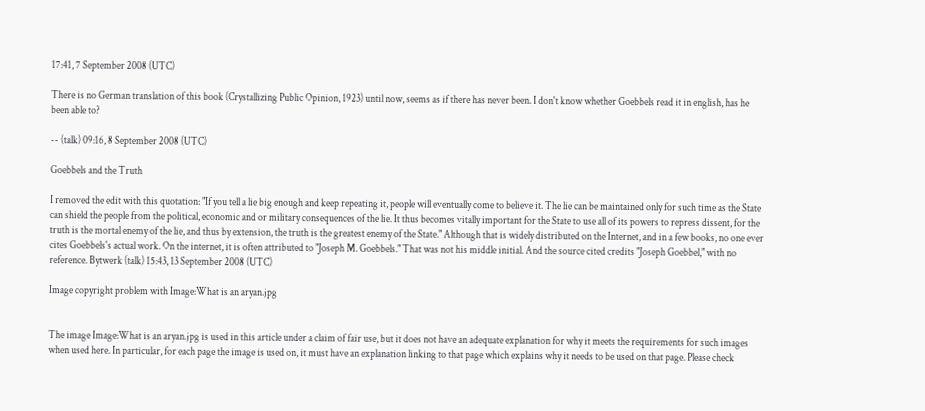17:41, 7 September 2008 (UTC)

There is no German translation of this book (Crystallizing Public Opinion, 1923) until now, seems as if there has never been. I don't know whether Goebbels read it in english, has he been able to?

-- (talk) 09:16, 8 September 2008 (UTC)

Goebbels and the Truth

I removed the edit with this quotation: "If you tell a lie big enough and keep repeating it, people will eventually come to believe it. The lie can be maintained only for such time as the State can shield the people from the political, economic and or military consequences of the lie. It thus becomes vitally important for the State to use all of its powers to repress dissent, for the truth is the mortal enemy of the lie, and thus by extension, the truth is the greatest enemy of the State." Although that is widely distributed on the Internet, and in a few books, no one ever cites Goebbels's actual work. On the internet, it is often attributed to "Joseph M. Goebbels." That was not his middle initial. And the source cited credits "Joseph Goebbel," with no reference. Bytwerk (talk) 15:43, 13 September 2008 (UTC)

Image copyright problem with Image:What is an aryan.jpg


The image Image:What is an aryan.jpg is used in this article under a claim of fair use, but it does not have an adequate explanation for why it meets the requirements for such images when used here. In particular, for each page the image is used on, it must have an explanation linking to that page which explains why it needs to be used on that page. Please check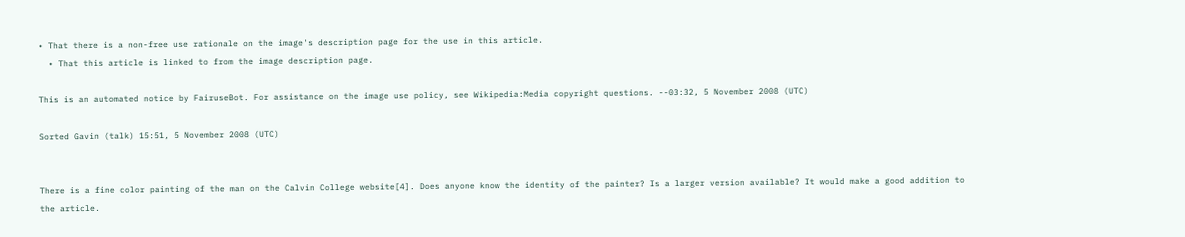• That there is a non-free use rationale on the image's description page for the use in this article.
  • That this article is linked to from the image description page.

This is an automated notice by FairuseBot. For assistance on the image use policy, see Wikipedia:Media copyright questions. --03:32, 5 November 2008 (UTC)

Sorted Gavin (talk) 15:51, 5 November 2008 (UTC)


There is a fine color painting of the man on the Calvin College website[4]. Does anyone know the identity of the painter? Is a larger version available? It would make a good addition to the article.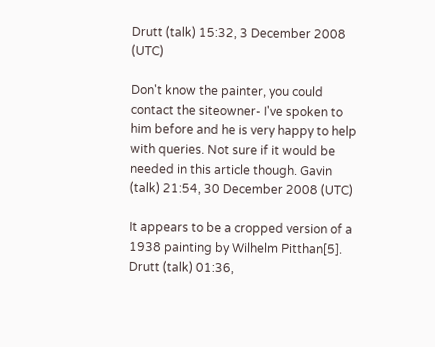Drutt (talk) 15:32, 3 December 2008 (UTC)

Don't know the painter, you could contact the siteowner- I've spoken to him before and he is very happy to help with queries. Not sure if it would be needed in this article though. Gavin (talk) 21:54, 30 December 2008 (UTC)

It appears to be a cropped version of a 1938 painting by Wilhelm Pitthan[5]. Drutt (talk) 01:36,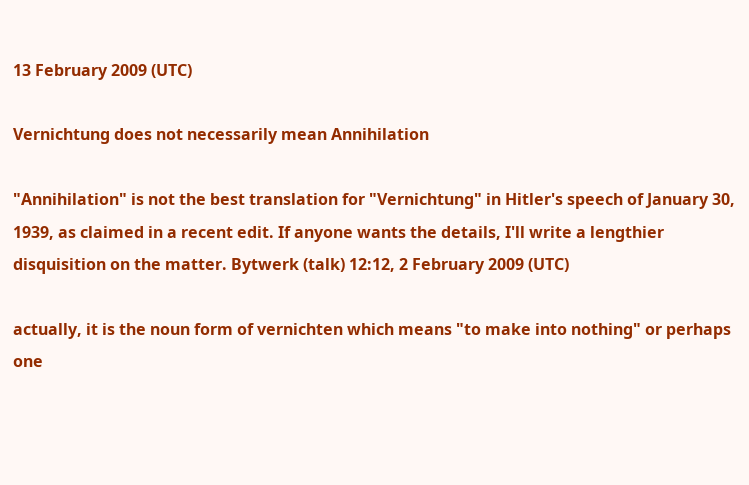13 February 2009 (UTC)

Vernichtung does not necessarily mean Annihilation

"Annihilation" is not the best translation for "Vernichtung" in Hitler's speech of January 30, 1939, as claimed in a recent edit. If anyone wants the details, I'll write a lengthier disquisition on the matter. Bytwerk (talk) 12:12, 2 February 2009 (UTC)

actually, it is the noun form of vernichten which means "to make into nothing" or perhaps one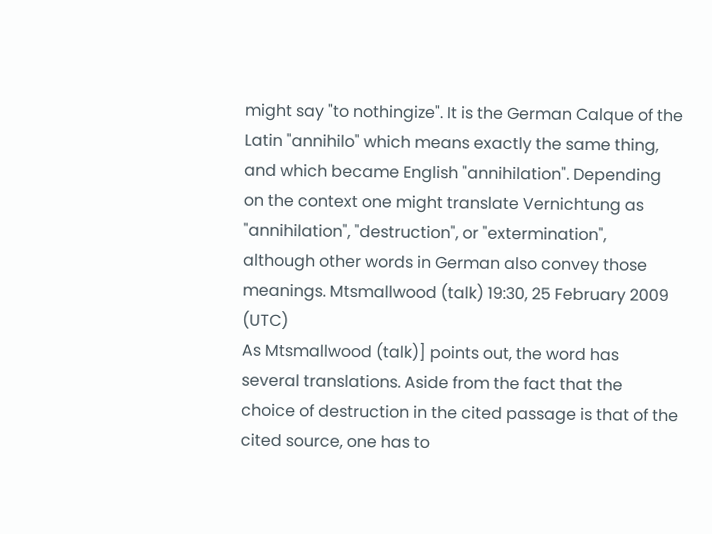might say "to nothingize". It is the German Calque of the Latin "annihilo" which means exactly the same thing, and which became English "annihilation". Depending on the context one might translate Vernichtung as "annihilation", "destruction", or "extermination", although other words in German also convey those meanings. Mtsmallwood (talk) 19:30, 25 February 2009 (UTC)
As Mtsmallwood (talk)] points out, the word has several translations. Aside from the fact that the choice of destruction in the cited passage is that of the cited source, one has to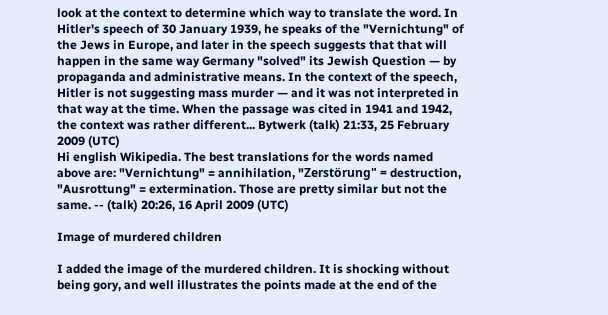look at the context to determine which way to translate the word. In Hitler's speech of 30 January 1939, he speaks of the "Vernichtung" of the Jews in Europe, and later in the speech suggests that that will happen in the same way Germany "solved" its Jewish Question — by propaganda and administrative means. In the context of the speech, Hitler is not suggesting mass murder — and it was not interpreted in that way at the time. When the passage was cited in 1941 and 1942, the context was rather different... Bytwerk (talk) 21:33, 25 February 2009 (UTC)
Hi english Wikipedia. The best translations for the words named above are: "Vernichtung" = annihilation, "Zerstörung" = destruction, "Ausrottung" = extermination. Those are pretty similar but not the same. -- (talk) 20:26, 16 April 2009 (UTC)

Image of murdered children

I added the image of the murdered children. It is shocking without being gory, and well illustrates the points made at the end of the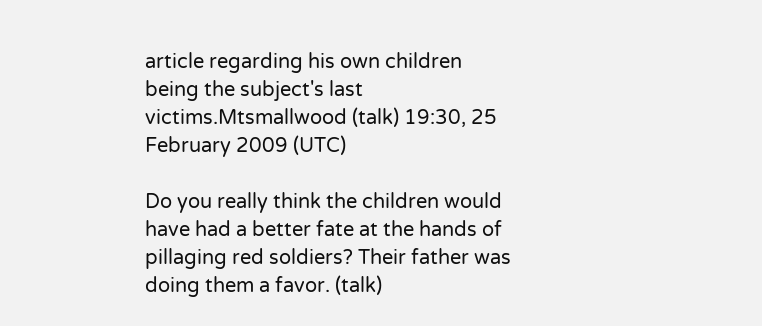article regarding his own children being the subject's last victims.Mtsmallwood (talk) 19:30, 25 February 2009 (UTC)

Do you really think the children would have had a better fate at the hands of pillaging red soldiers? Their father was doing them a favor. (talk)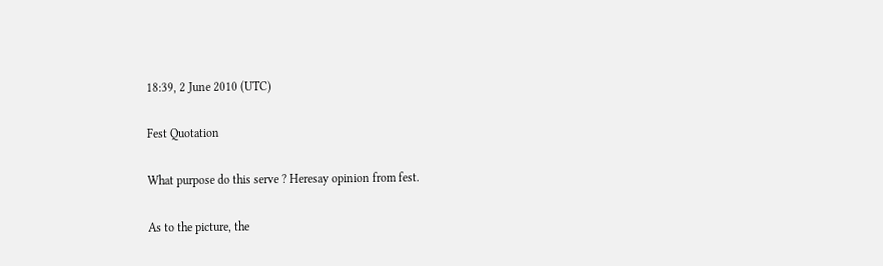18:39, 2 June 2010 (UTC)

Fest Quotation

What purpose do this serve ? Heresay opinion from fest.

As to the picture, the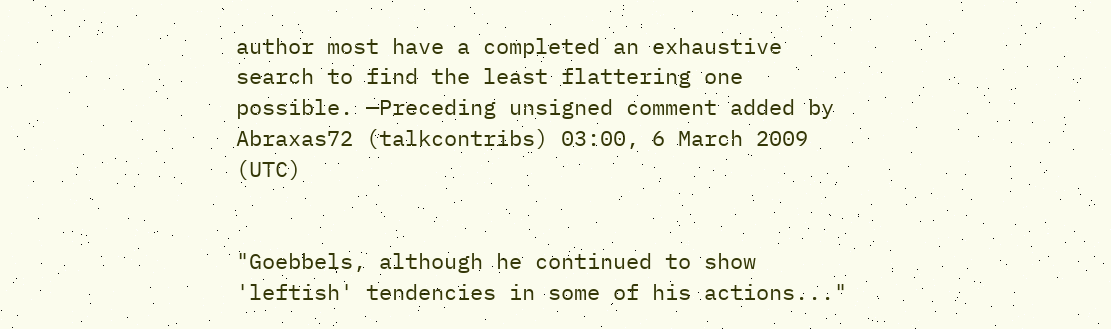author most have a completed an exhaustive search to find the least flattering one possible. —Preceding unsigned comment added by Abraxas72 (talkcontribs) 03:00, 6 March 2009 (UTC)


"Goebbels, although he continued to show 'leftish' tendencies in some of his actions..."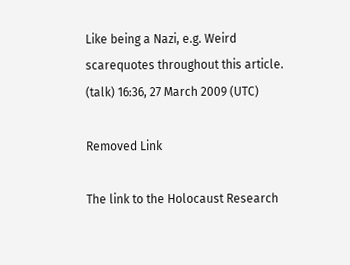Like being a Nazi, e.g. Weird scarequotes throughout this article. (talk) 16:36, 27 March 2009 (UTC)

Removed Link

The link to the Holocaust Research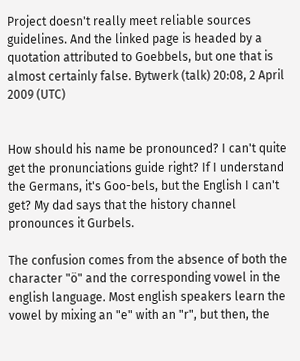Project doesn't really meet reliable sources guidelines. And the linked page is headed by a quotation attributed to Goebbels, but one that is almost certainly false. Bytwerk (talk) 20:08, 2 April 2009 (UTC)


How should his name be pronounced? I can't quite get the pronunciations guide right? If I understand the Germans, it's Goo-bels, but the English I can't get? My dad says that the history channel pronounces it Gurbels.

The confusion comes from the absence of both the character "ö" and the corresponding vowel in the english language. Most english speakers learn the vowel by mixing an "e" with an "r", but then, the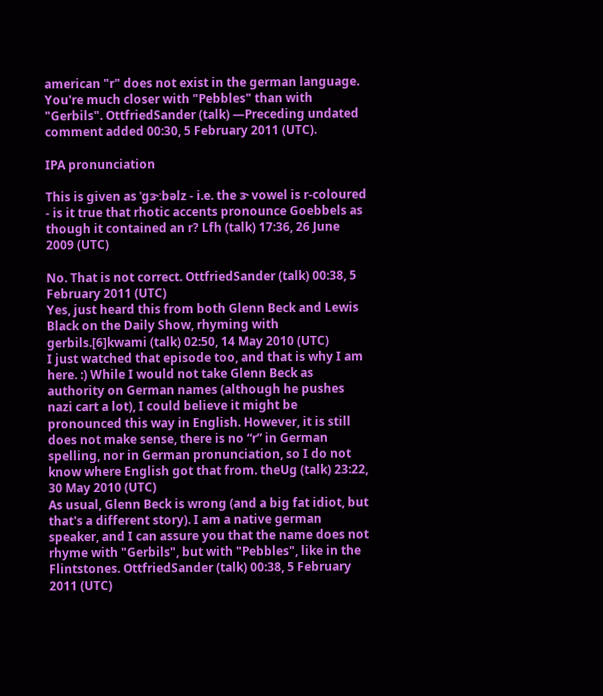american "r" does not exist in the german language. You're much closer with "Pebbles" than with "Gerbils". OttfriedSander (talk) —Preceding undated comment added 00:30, 5 February 2011 (UTC).

IPA pronunciation

This is given as ˈɡɝːbəlz - i.e. the ɝ vowel is r-coloured - is it true that rhotic accents pronounce Goebbels as though it contained an r? Lfh (talk) 17:36, 26 June 2009 (UTC)

No. That is not correct. OttfriedSander (talk) 00:38, 5 February 2011 (UTC)
Yes, just heard this from both Glenn Beck and Lewis Black on the Daily Show, rhyming with gerbils.[6]kwami (talk) 02:50, 14 May 2010 (UTC)
I just watched that episode too, and that is why I am here. :) While I would not take Glenn Beck as authority on German names (although he pushes nazi cart a lot), I could believe it might be pronounced this way in English. However, it is still does not make sense, there is no “r” in German spelling, nor in German pronunciation, so I do not know where English got that from. theUg (talk) 23:22, 30 May 2010 (UTC)
As usual, Glenn Beck is wrong (and a big fat idiot, but that's a different story). I am a native german speaker, and I can assure you that the name does not rhyme with "Gerbils", but with "Pebbles", like in the Flintstones. OttfriedSander (talk) 00:38, 5 February 2011 (UTC)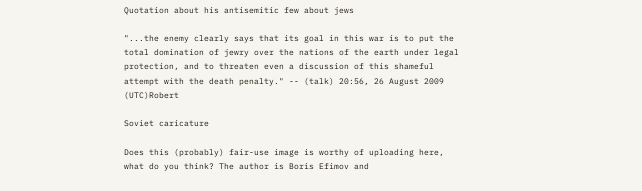Quotation about his antisemitic few about jews

"...the enemy clearly says that its goal in this war is to put the total domination of jewry over the nations of the earth under legal protection, and to threaten even a discussion of this shameful attempt with the death penalty." -- (talk) 20:56, 26 August 2009 (UTC)Robert

Soviet caricature

Does this (probably) fair-use image is worthy of uploading here, what do you think? The author is Boris Efimov and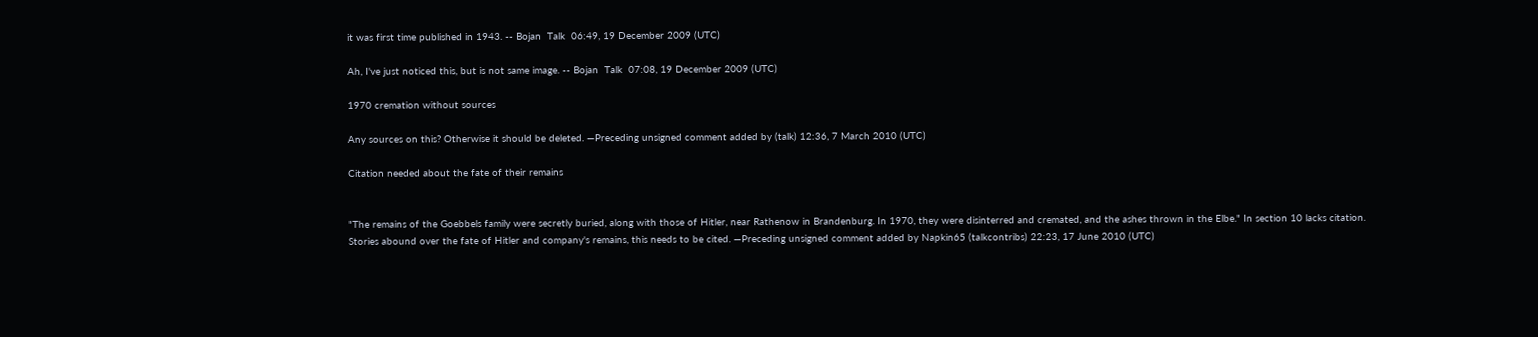it was first time published in 1943. -- Bojan  Talk  06:49, 19 December 2009 (UTC)

Ah, I've just noticed this, but is not same image. -- Bojan  Talk  07:08, 19 December 2009 (UTC)

1970 cremation without sources

Any sources on this? Otherwise it should be deleted. —Preceding unsigned comment added by (talk) 12:36, 7 March 2010 (UTC)

Citation needed about the fate of their remains


"The remains of the Goebbels family were secretly buried, along with those of Hitler, near Rathenow in Brandenburg. In 1970, they were disinterred and cremated, and the ashes thrown in the Elbe." In section 10 lacks citation. Stories abound over the fate of Hitler and company's remains, this needs to be cited. —Preceding unsigned comment added by Napkin65 (talkcontribs) 22:23, 17 June 2010 (UTC)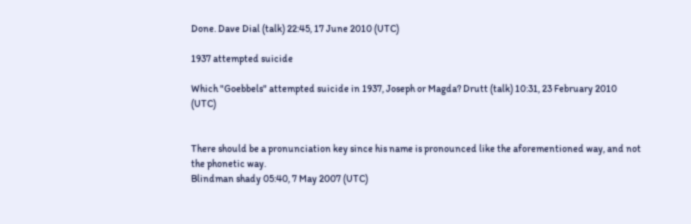Done. Dave Dial (talk) 22:45, 17 June 2010 (UTC)

1937 attempted suicide

Which "Goebbels" attempted suicide in 1937, Joseph or Magda? Drutt (talk) 10:31, 23 February 2010 (UTC)


There should be a pronunciation key since his name is pronounced like the aforementioned way, and not the phonetic way.
Blindman shady 05:40, 7 May 2007 (UTC)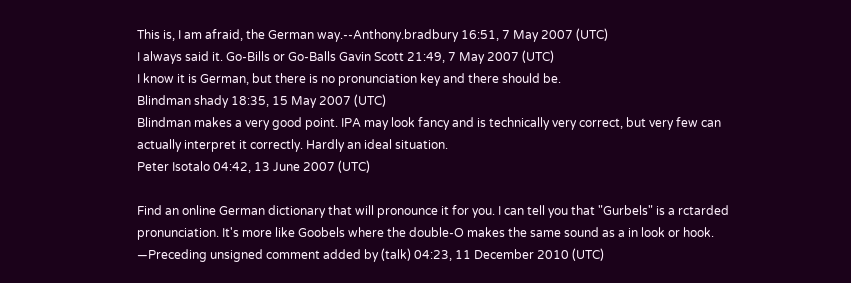This is, I am afraid, the German way.--Anthony.bradbury 16:51, 7 May 2007 (UTC)
I always said it. Go-Bills or Go-Balls Gavin Scott 21:49, 7 May 2007 (UTC)
I know it is German, but there is no pronunciation key and there should be.
Blindman shady 18:35, 15 May 2007 (UTC)
Blindman makes a very good point. IPA may look fancy and is technically very correct, but very few can actually interpret it correctly. Hardly an ideal situation.
Peter Isotalo 04:42, 13 June 2007 (UTC)

Find an online German dictionary that will pronounce it for you. I can tell you that "Gurbels" is a rctarded pronunciation. It's more like Goobels where the double-O makes the same sound as a in look or hook. —Preceding unsigned comment added by (talk) 04:23, 11 December 2010 (UTC)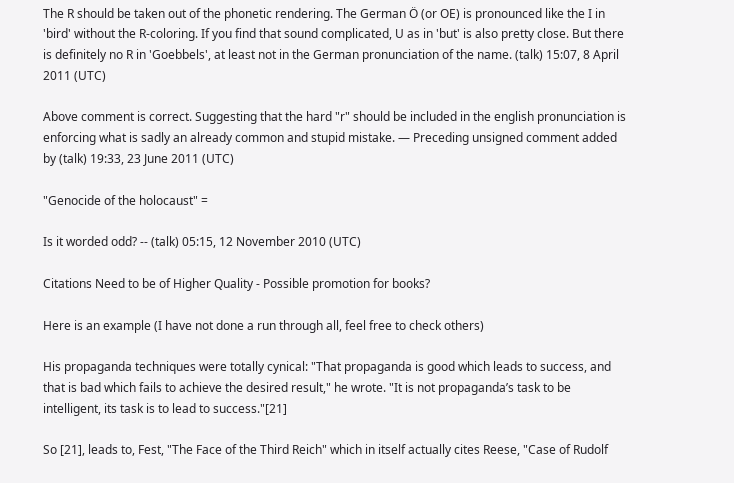The R should be taken out of the phonetic rendering. The German Ö (or OE) is pronounced like the I in 'bird' without the R-coloring. If you find that sound complicated, U as in 'but' is also pretty close. But there is definitely no R in 'Goebbels', at least not in the German pronunciation of the name. (talk) 15:07, 8 April 2011 (UTC)

Above comment is correct. Suggesting that the hard "r" should be included in the english pronunciation is enforcing what is sadly an already common and stupid mistake. — Preceding unsigned comment added by (talk) 19:33, 23 June 2011 (UTC)

"Genocide of the holocaust" =

Is it worded odd? -- (talk) 05:15, 12 November 2010 (UTC)

Citations Need to be of Higher Quality - Possible promotion for books?

Here is an example (I have not done a run through all, feel free to check others)

His propaganda techniques were totally cynical: "That propaganda is good which leads to success, and that is bad which fails to achieve the desired result," he wrote. "It is not propaganda’s task to be intelligent, its task is to lead to success."[21]

So [21], leads to, Fest, "The Face of the Third Reich" which in itself actually cites Reese, "Case of Rudolf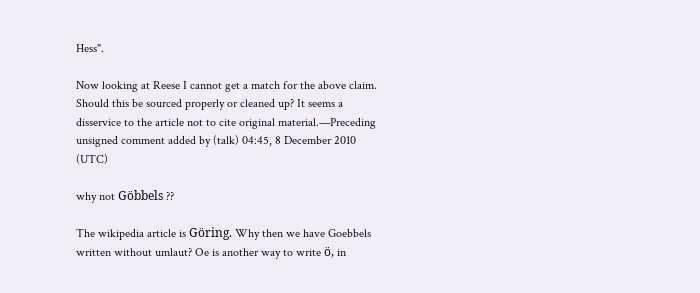Hess".

Now looking at Reese I cannot get a match for the above claim. Should this be sourced properly or cleaned up? It seems a disservice to the article not to cite original material.—Preceding unsigned comment added by (talk) 04:45, 8 December 2010 (UTC)

why not Göbbels ??

The wikipedia article is Göring. Why then we have Goebbels written without umlaut? Oe is another way to write ö, in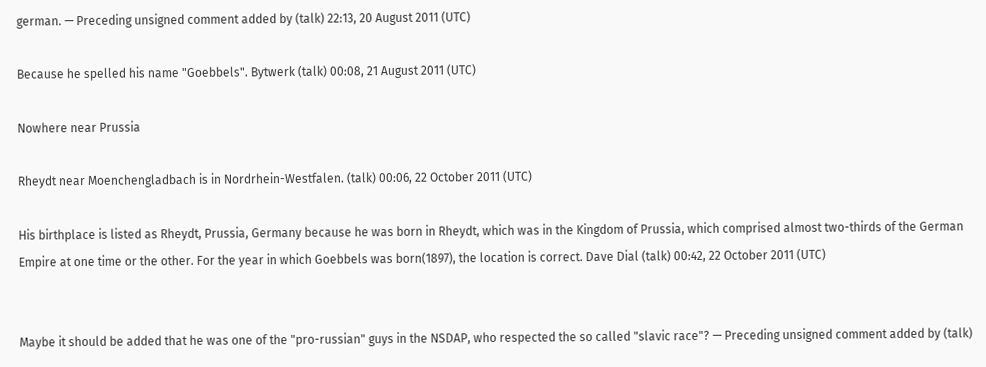german. — Preceding unsigned comment added by (talk) 22:13, 20 August 2011 (UTC)

Because he spelled his name "Goebbels". Bytwerk (talk) 00:08, 21 August 2011 (UTC)

Nowhere near Prussia

Rheydt near Moenchengladbach is in Nordrhein-Westfalen. (talk) 00:06, 22 October 2011 (UTC)

His birthplace is listed as Rheydt, Prussia, Germany because he was born in Rheydt, which was in the Kingdom of Prussia, which comprised almost two-thirds of the German Empire at one time or the other. For the year in which Goebbels was born(1897), the location is correct. Dave Dial (talk) 00:42, 22 October 2011 (UTC)


Maybe it should be added that he was one of the "pro-russian" guys in the NSDAP, who respected the so called "slavic race"? — Preceding unsigned comment added by (talk)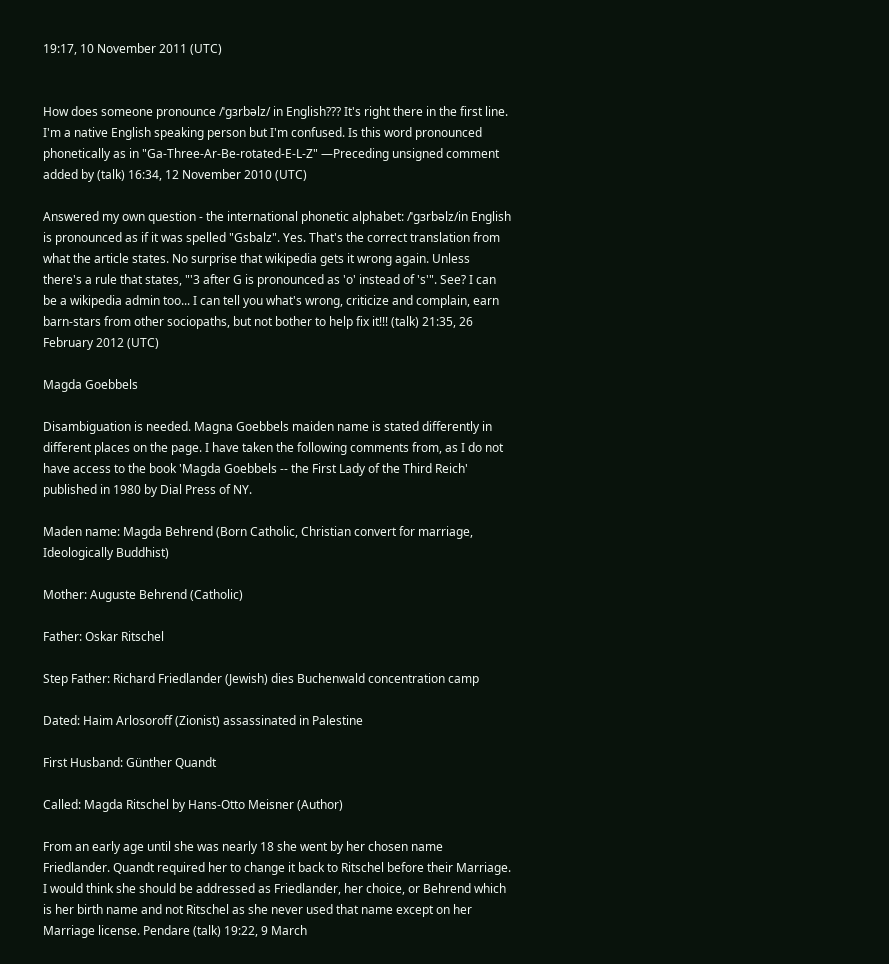19:17, 10 November 2011 (UTC)


How does someone pronounce /ˈɡɜrbəlz/ in English??? It's right there in the first line. I'm a native English speaking person but I'm confused. Is this word pronounced phonetically as in "Ga-Three-Ar-Be-rotated-E-L-Z" —Preceding unsigned comment added by (talk) 16:34, 12 November 2010 (UTC)

Answered my own question - the international phonetic alphabet: /ˈɡɜrbəlz/in English is pronounced as if it was spelled "Gsbalz". Yes. That's the correct translation from what the article states. No surprise that wikipedia gets it wrong again. Unless there's a rule that states, "'3 after G is pronounced as 'o' instead of 's'". See? I can be a wikipedia admin too... I can tell you what's wrong, criticize and complain, earn barn-stars from other sociopaths, but not bother to help fix it!!! (talk) 21:35, 26 February 2012 (UTC)

Magda Goebbels

Disambiguation is needed. Magna Goebbels maiden name is stated differently in different places on the page. I have taken the following comments from, as I do not have access to the book 'Magda Goebbels -- the First Lady of the Third Reich' published in 1980 by Dial Press of NY.

Maden name: Magda Behrend (Born Catholic, Christian convert for marriage, Ideologically Buddhist)

Mother: Auguste Behrend (Catholic)

Father: Oskar Ritschel

Step Father: Richard Friedlander (Jewish) dies Buchenwald concentration camp

Dated: Haim Arlosoroff (Zionist) assassinated in Palestine

First Husband: Günther Quandt

Called: Magda Ritschel by Hans-Otto Meisner (Author)

From an early age until she was nearly 18 she went by her chosen name Friedlander. Quandt required her to change it back to Ritschel before their Marriage. I would think she should be addressed as Friedlander, her choice, or Behrend which is her birth name and not Ritschel as she never used that name except on her Marriage license. Pendare (talk) 19:22, 9 March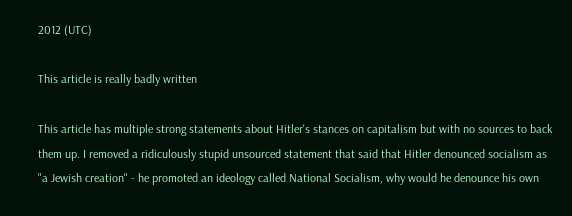2012 (UTC)

This article is really badly written

This article has multiple strong statements about Hitler's stances on capitalism but with no sources to back them up. I removed a ridiculously stupid unsourced statement that said that Hitler denounced socialism as "a Jewish creation" - he promoted an ideology called National Socialism, why would he denounce his own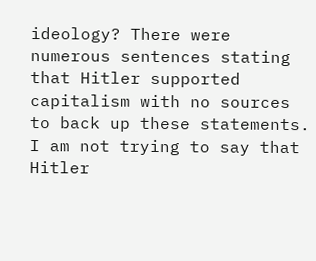ideology? There were numerous sentences stating that Hitler supported capitalism with no sources to back up these statements. I am not trying to say that Hitler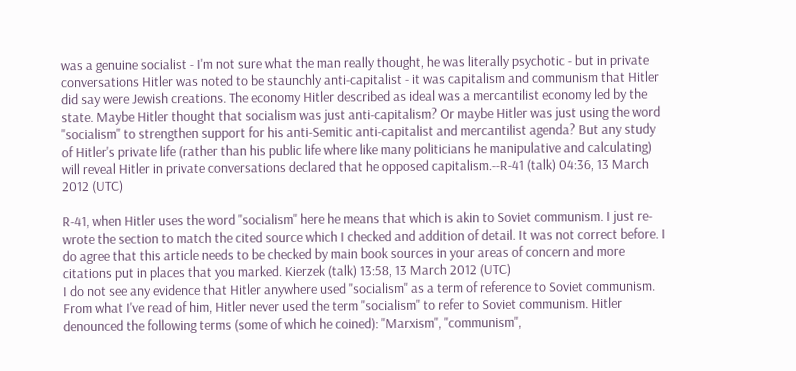was a genuine socialist - I'm not sure what the man really thought, he was literally psychotic - but in private conversations Hitler was noted to be staunchly anti-capitalist - it was capitalism and communism that Hitler did say were Jewish creations. The economy Hitler described as ideal was a mercantilist economy led by the state. Maybe Hitler thought that socialism was just anti-capitalism? Or maybe Hitler was just using the word "socialism" to strengthen support for his anti-Semitic anti-capitalist and mercantilist agenda? But any study of Hitler's private life (rather than his public life where like many politicians he manipulative and calculating) will reveal Hitler in private conversations declared that he opposed capitalism.--R-41 (talk) 04:36, 13 March 2012 (UTC)

R-41, when Hitler uses the word "socialism" here he means that which is akin to Soviet communism. I just re-wrote the section to match the cited source which I checked and addition of detail. It was not correct before. I do agree that this article needs to be checked by main book sources in your areas of concern and more citations put in places that you marked. Kierzek (talk) 13:58, 13 March 2012 (UTC)
I do not see any evidence that Hitler anywhere used "socialism" as a term of reference to Soviet communism. From what I've read of him, Hitler never used the term "socialism" to refer to Soviet communism. Hitler denounced the following terms (some of which he coined): "Marxism", "communism",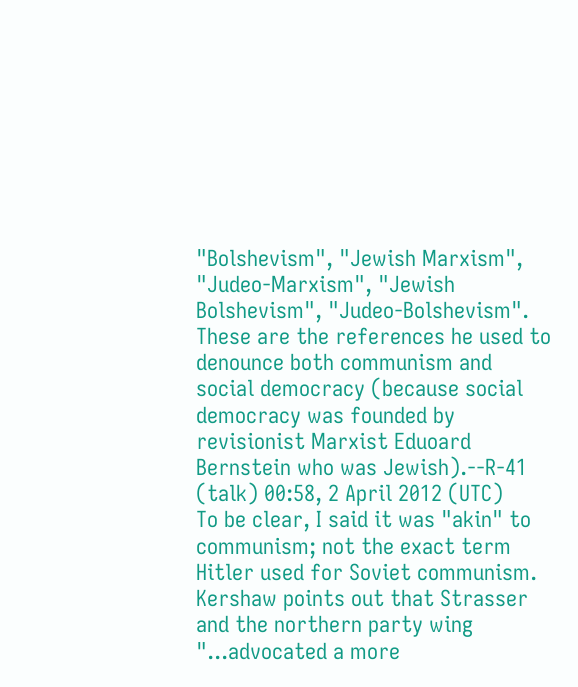"Bolshevism", "Jewish Marxism", "Judeo-Marxism", "Jewish Bolshevism", "Judeo-Bolshevism". These are the references he used to denounce both communism and social democracy (because social democracy was founded by revisionist Marxist Eduoard Bernstein who was Jewish).--R-41 (talk) 00:58, 2 April 2012 (UTC)
To be clear, I said it was "akin" to communism; not the exact term Hitler used for Soviet communism. Kershaw points out that Strasser and the northern party wing "...advocated a more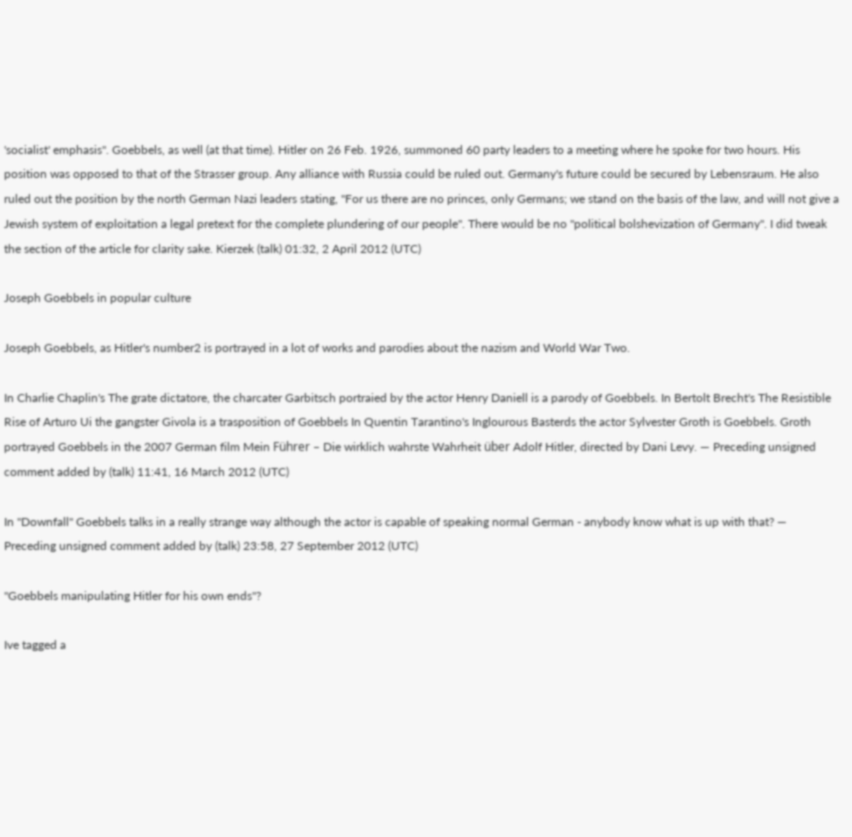'socialist' emphasis". Goebbels, as well (at that time). Hitler on 26 Feb. 1926, summoned 60 party leaders to a meeting where he spoke for two hours. His position was opposed to that of the Strasser group. Any alliance with Russia could be ruled out. Germany's future could be secured by Lebensraum. He also ruled out the position by the north German Nazi leaders stating, "For us there are no princes, only Germans; we stand on the basis of the law, and will not give a Jewish system of exploitation a legal pretext for the complete plundering of our people". There would be no "political bolshevization of Germany". I did tweak the section of the article for clarity sake. Kierzek (talk) 01:32, 2 April 2012 (UTC)

Joseph Goebbels in popular culture

Joseph Goebbels, as Hitler's number2 is portrayed in a lot of works and parodies about the nazism and World War Two.

In Charlie Chaplin's The grate dictatore, the charcater Garbitsch portraied by the actor Henry Daniell is a parody of Goebbels. In Bertolt Brecht's The Resistible Rise of Arturo Ui the gangster Givola is a trasposition of Goebbels In Quentin Tarantino's Inglourous Basterds the actor Sylvester Groth is Goebbels. Groth portrayed Goebbels in the 2007 German film Mein Führer – Die wirklich wahrste Wahrheit über Adolf Hitler, directed by Dani Levy. — Preceding unsigned comment added by (talk) 11:41, 16 March 2012 (UTC)

In "Downfall" Goebbels talks in a really strange way although the actor is capable of speaking normal German - anybody know what is up with that? — Preceding unsigned comment added by (talk) 23:58, 27 September 2012 (UTC)

"Goebbels manipulating Hitler for his own ends"?

Ive tagged a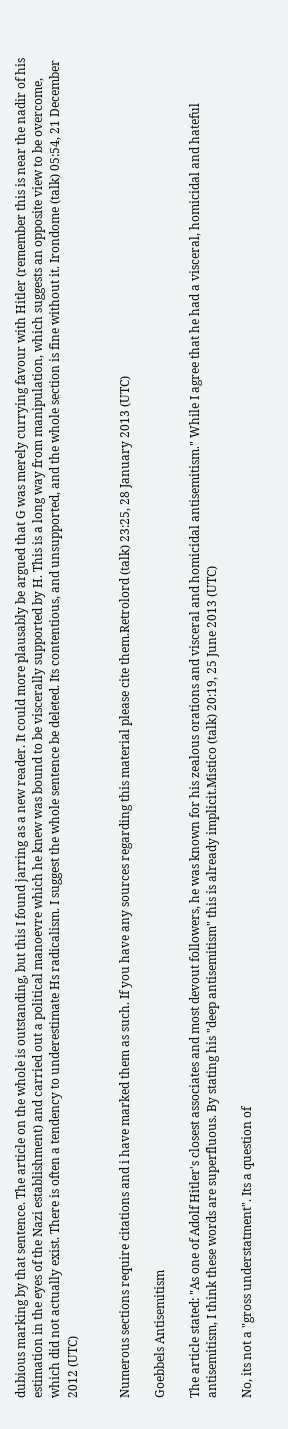dubious marking by that sentence. The article on the whole is outstanding, but this I found jarring as a new reader. It could more plausably be argued that G was merely currying favour with Hitler (remember this is near the nadir of his estimation in the eyes of the Nazi establishment) and carried out a political manoevre which he knew was bound to be viscerally supported by H. This is a long way from manipulation, which suggests an opposite view to be overcome, which did not actually exist. There is often a tendency to underestimate Hs radicalism. I suggest the whole sentence be deleted. Its contentious, and unsupported, and the whole section is fine without it. Irondome (talk) 05:54, 21 December 2012 (UTC)


Numerous sections require citations and i have marked them as such. If you have any sources regarding this material please cite them.Retrolord (talk) 23:25, 28 January 2013 (UTC)

Goebbels Antisemitism

The article stated: "As one of Adolf Hitler's closest associates and most devout followers, he was known for his zealous orations and visceral and homicidal antisemitism." While I agree that he had a visceral, homicidal and hateful antisemitism, I think these words are superfluous. By stating his "deep antisemitism" this is already implicit.Mistico (talk) 20:19, 25 June 2013 (UTC)

No, its not a "gross understatment". Its a question of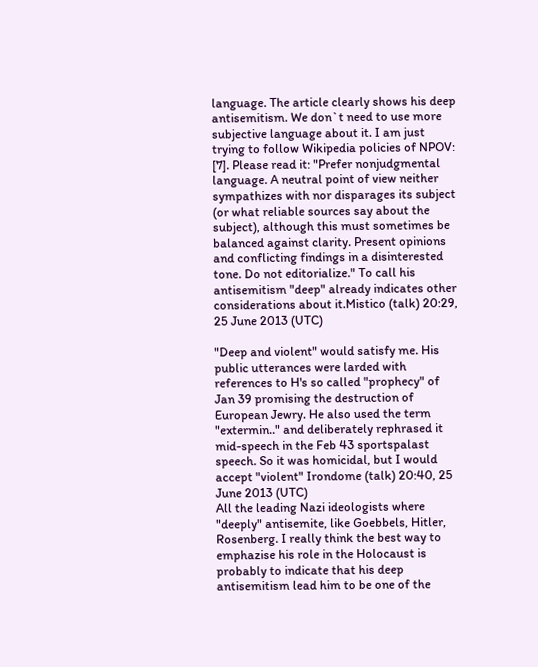language. The article clearly shows his deep antisemitism. We don`t need to use more subjective language about it. I am just trying to follow Wikipedia policies of NPOV: [7]. Please read it: "Prefer nonjudgmental language. A neutral point of view neither sympathizes with nor disparages its subject (or what reliable sources say about the subject), although this must sometimes be balanced against clarity. Present opinions and conflicting findings in a disinterested tone. Do not editorialize." To call his antisemitism "deep" already indicates other considerations about it.Mistico (talk) 20:29, 25 June 2013 (UTC)

"Deep and violent" would satisfy me. His public utterances were larded with references to H's so called "prophecy" of Jan 39 promising the destruction of European Jewry. He also used the term "extermin.." and deliberately rephrased it mid-speech in the Feb 43 sportspalast speech. So it was homicidal, but I would accept "violent" Irondome (talk) 20:40, 25 June 2013 (UTC)
All the leading Nazi ideologists where "deeply" antisemite, like Goebbels, Hitler, Rosenberg. I really think the best way to emphazise his role in the Holocaust is probably to indicate that his deep antisemitism lead him to be one of the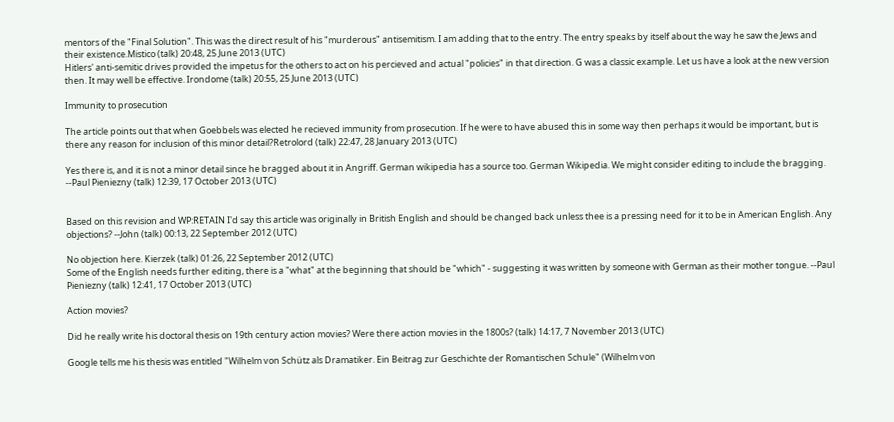mentors of the "Final Solution". This was the direct result of his "murderous" antisemitism. I am adding that to the entry. The entry speaks by itself about the way he saw the Jews and their existence.Mistico (talk) 20:48, 25 June 2013 (UTC)
Hitlers' anti-semitic drives provided the impetus for the others to act on his percieved and actual "policies" in that direction. G was a classic example. Let us have a look at the new version then. It may well be effective. Irondome (talk) 20:55, 25 June 2013 (UTC)

Immunity to prosecution

The article points out that when Goebbels was elected he recieved immunity from prosecution. If he were to have abused this in some way then perhaps it would be important, but is there any reason for inclusion of this minor detail?Retrolord (talk) 22:47, 28 January 2013 (UTC)

Yes there is, and it is not a minor detail since he bragged about it in Angriff. German wikipedia has a source too. German Wikipedia. We might consider editing to include the bragging. --Paul Pieniezny (talk) 12:39, 17 October 2013 (UTC)


Based on this revision and WP:RETAIN I'd say this article was originally in British English and should be changed back unless thee is a pressing need for it to be in American English. Any objections? --John (talk) 00:13, 22 September 2012 (UTC)

No objection here. Kierzek (talk) 01:26, 22 September 2012 (UTC)
Some of the English needs further editing, there is a "what" at the beginning that should be "which" - suggesting it was written by someone with German as their mother tongue. --Paul Pieniezny (talk) 12:41, 17 October 2013 (UTC)

Action movies?

Did he really write his doctoral thesis on 19th century action movies? Were there action movies in the 1800s? (talk) 14:17, 7 November 2013 (UTC)

Google tells me his thesis was entitled "Wilhelm von Schütz als Dramatiker. Ein Beitrag zur Geschichte der Romantischen Schule" (Wilhelm von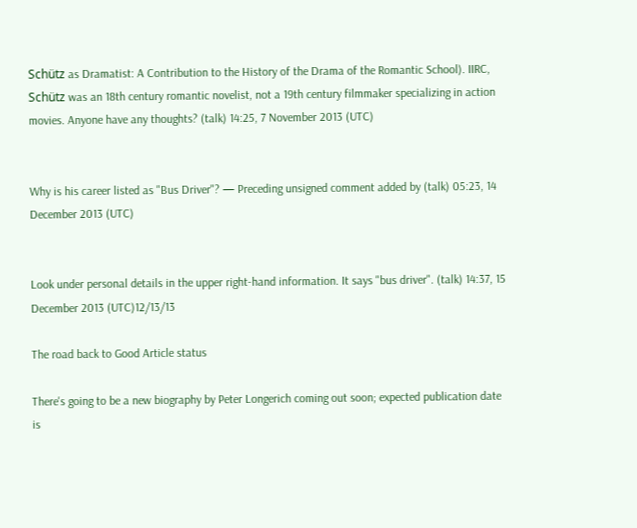Schütz as Dramatist: A Contribution to the History of the Drama of the Romantic School). IIRC, Schütz was an 18th century romantic novelist, not a 19th century filmmaker specializing in action movies. Anyone have any thoughts? (talk) 14:25, 7 November 2013 (UTC)


Why is his career listed as "Bus Driver"? — Preceding unsigned comment added by (talk) 05:23, 14 December 2013 (UTC)


Look under personal details in the upper right-hand information. It says "bus driver". (talk) 14:37, 15 December 2013 (UTC)12/13/13

The road back to Good Article status

There's going to be a new biography by Peter Longerich coming out soon; expected publication date is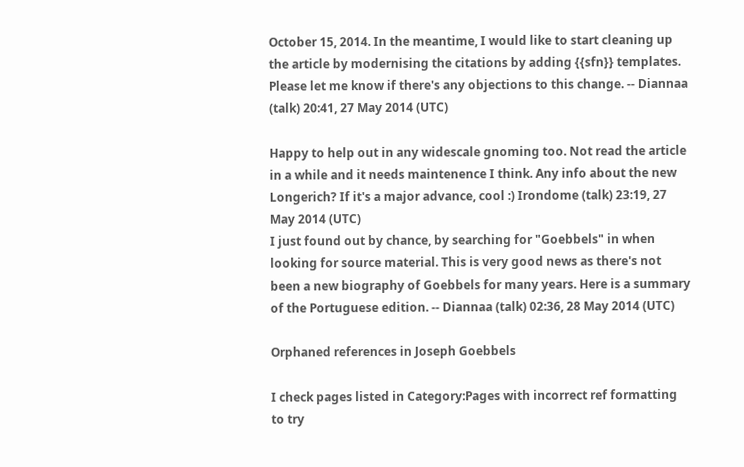October 15, 2014. In the meantime, I would like to start cleaning up the article by modernising the citations by adding {{sfn}} templates. Please let me know if there's any objections to this change. -- Diannaa (talk) 20:41, 27 May 2014 (UTC)

Happy to help out in any widescale gnoming too. Not read the article in a while and it needs maintenence I think. Any info about the new Longerich? If it's a major advance, cool :) Irondome (talk) 23:19, 27 May 2014 (UTC)
I just found out by chance, by searching for "Goebbels" in when looking for source material. This is very good news as there's not been a new biography of Goebbels for many years. Here is a summary of the Portuguese edition. -- Diannaa (talk) 02:36, 28 May 2014 (UTC)

Orphaned references in Joseph Goebbels

I check pages listed in Category:Pages with incorrect ref formatting to try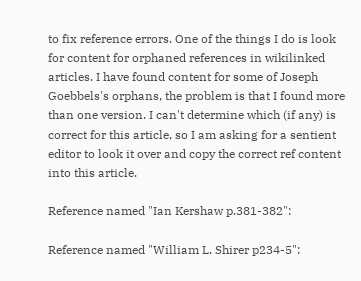to fix reference errors. One of the things I do is look for content for orphaned references in wikilinked articles. I have found content for some of Joseph Goebbels's orphans, the problem is that I found more than one version. I can't determine which (if any) is correct for this article, so I am asking for a sentient editor to look it over and copy the correct ref content into this article.

Reference named "Ian Kershaw p.381-382":

Reference named "William L. Shirer p234-5":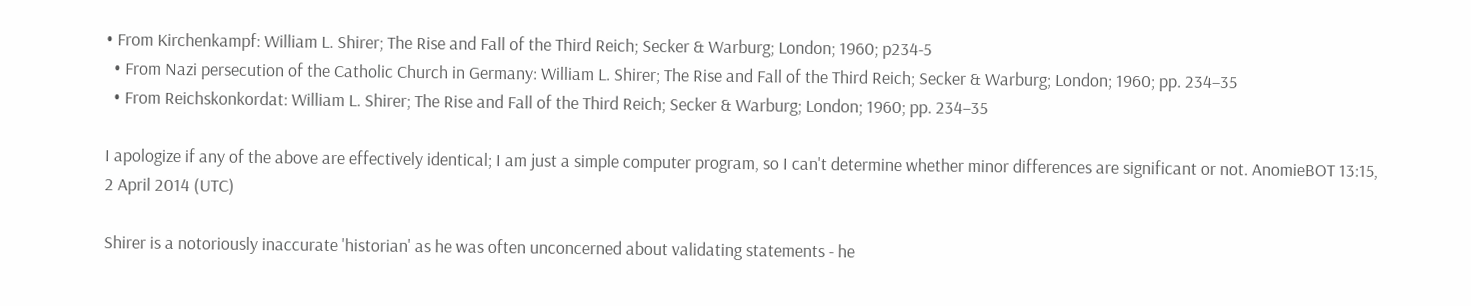• From Kirchenkampf: William L. Shirer; The Rise and Fall of the Third Reich; Secker & Warburg; London; 1960; p234-5
  • From Nazi persecution of the Catholic Church in Germany: William L. Shirer; The Rise and Fall of the Third Reich; Secker & Warburg; London; 1960; pp. 234–35
  • From Reichskonkordat: William L. Shirer; The Rise and Fall of the Third Reich; Secker & Warburg; London; 1960; pp. 234–35

I apologize if any of the above are effectively identical; I am just a simple computer program, so I can't determine whether minor differences are significant or not. AnomieBOT 13:15, 2 April 2014 (UTC)

Shirer is a notoriously inaccurate 'historian' as he was often unconcerned about validating statements - he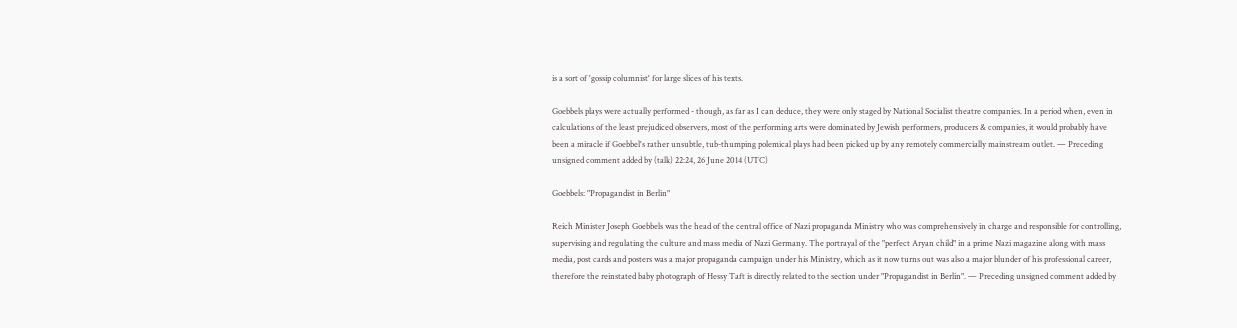is a sort of 'gossip columnist' for large slices of his texts.

Goebbels plays were actually performed - though, as far as I can deduce, they were only staged by National Socialist theatre companies. In a period when, even in calculations of the least prejudiced observers, most of the performing arts were dominated by Jewish performers, producers & companies, it would probably have been a miracle if Goebbel's rather unsubtle, tub-thumping polemical plays had been picked up by any remotely commercially mainstream outlet. — Preceding unsigned comment added by (talk) 22:24, 26 June 2014 (UTC)

Goebbels: "Propagandist in Berlin"

Reich Minister Joseph Goebbels was the head of the central office of Nazi propaganda Ministry who was comprehensively in charge and responsible for controlling, supervising and regulating the culture and mass media of Nazi Germany. The portrayal of the "perfect Aryan child" in a prime Nazi magazine along with mass media, post cards and posters was a major propaganda campaign under his Ministry, which as it now turns out was also a major blunder of his professional career, therefore the reinstated baby photograph of Hessy Taft is directly related to the section under "Propagandist in Berlin". — Preceding unsigned comment added by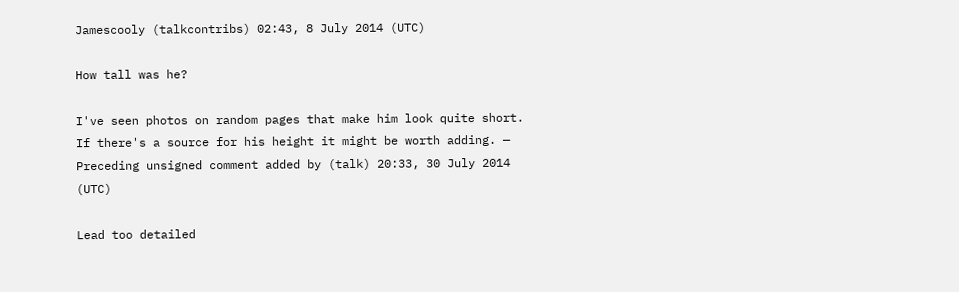Jamescooly (talkcontribs) 02:43, 8 July 2014 (UTC)

How tall was he?

I've seen photos on random pages that make him look quite short. If there's a source for his height it might be worth adding. — Preceding unsigned comment added by (talk) 20:33, 30 July 2014 (UTC)

Lead too detailed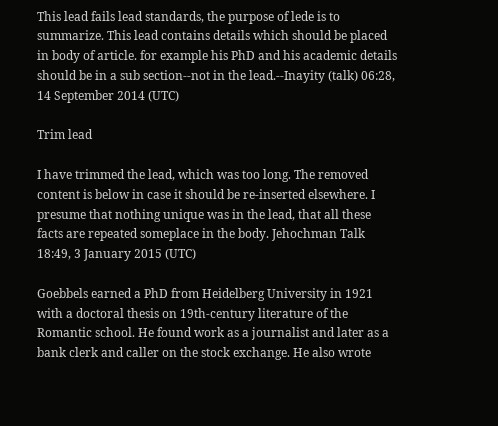This lead fails lead standards, the purpose of lede is to summarize. This lead contains details which should be placed in body of article. for example his PhD and his academic details should be in a sub section--not in the lead.--Inayity (talk) 06:28, 14 September 2014 (UTC)

Trim lead

I have trimmed the lead, which was too long. The removed content is below in case it should be re-inserted elsewhere. I presume that nothing unique was in the lead, that all these facts are repeated someplace in the body. Jehochman Talk 18:49, 3 January 2015 (UTC)

Goebbels earned a PhD from Heidelberg University in 1921 with a doctoral thesis on 19th-century literature of the Romantic school. He found work as a journalist and later as a bank clerk and caller on the stock exchange. He also wrote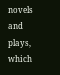novels and plays, which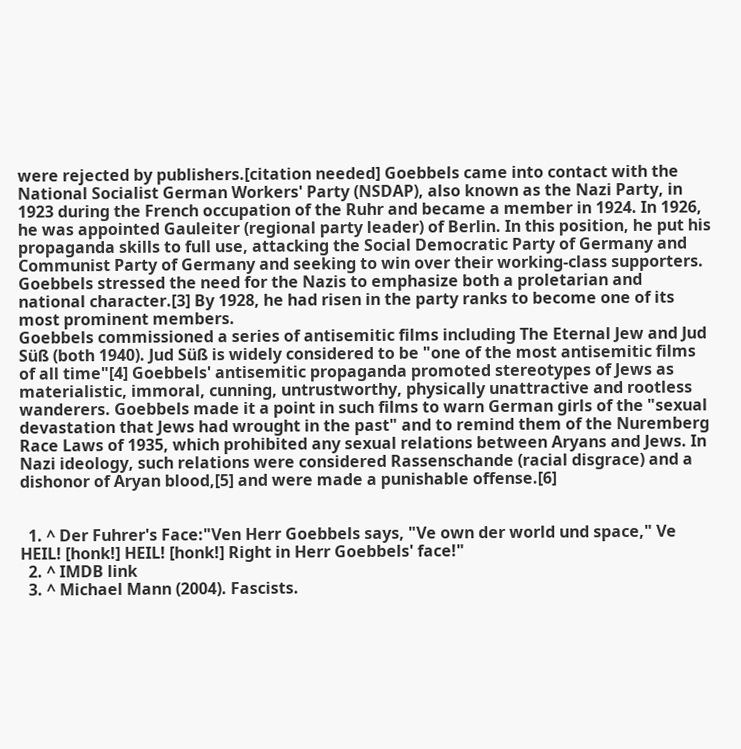were rejected by publishers.[citation needed] Goebbels came into contact with the National Socialist German Workers' Party (NSDAP), also known as the Nazi Party, in 1923 during the French occupation of the Ruhr and became a member in 1924. In 1926, he was appointed Gauleiter (regional party leader) of Berlin. In this position, he put his propaganda skills to full use, attacking the Social Democratic Party of Germany and Communist Party of Germany and seeking to win over their working-class supporters. Goebbels stressed the need for the Nazis to emphasize both a proletarian and national character.[3] By 1928, he had risen in the party ranks to become one of its most prominent members.
Goebbels commissioned a series of antisemitic films including The Eternal Jew and Jud Süß (both 1940). Jud Süß is widely considered to be "one of the most antisemitic films of all time"[4] Goebbels' antisemitic propaganda promoted stereotypes of Jews as materialistic, immoral, cunning, untrustworthy, physically unattractive and rootless wanderers. Goebbels made it a point in such films to warn German girls of the "sexual devastation that Jews had wrought in the past" and to remind them of the Nuremberg Race Laws of 1935, which prohibited any sexual relations between Aryans and Jews. In Nazi ideology, such relations were considered Rassenschande (racial disgrace) and a dishonor of Aryan blood,[5] and were made a punishable offense.[6]


  1. ^ Der Fuhrer's Face:"Ven Herr Goebbels says, "Ve own der world und space," Ve HEIL! [honk!] HEIL! [honk!] Right in Herr Goebbels' face!"
  2. ^ IMDB link
  3. ^ Michael Mann (2004). Fascists.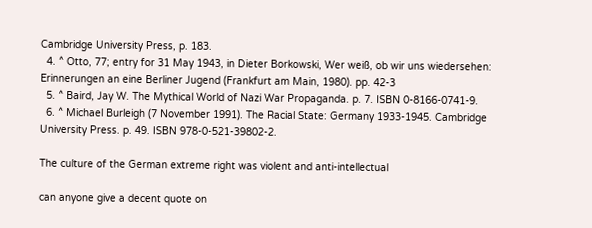Cambridge University Press, p. 183.
  4. ^ Otto, 77; entry for 31 May 1943, in Dieter Borkowski, Wer weiß, ob wir uns wiedersehen: Erinnerungen an eine Berliner Jugend (Frankfurt am Main, 1980). pp. 42-3
  5. ^ Baird, Jay W. The Mythical World of Nazi War Propaganda. p. 7. ISBN 0-8166-0741-9.
  6. ^ Michael Burleigh (7 November 1991). The Racial State: Germany 1933-1945. Cambridge University Press. p. 49. ISBN 978-0-521-39802-2.

The culture of the German extreme right was violent and anti-intellectual

can anyone give a decent quote on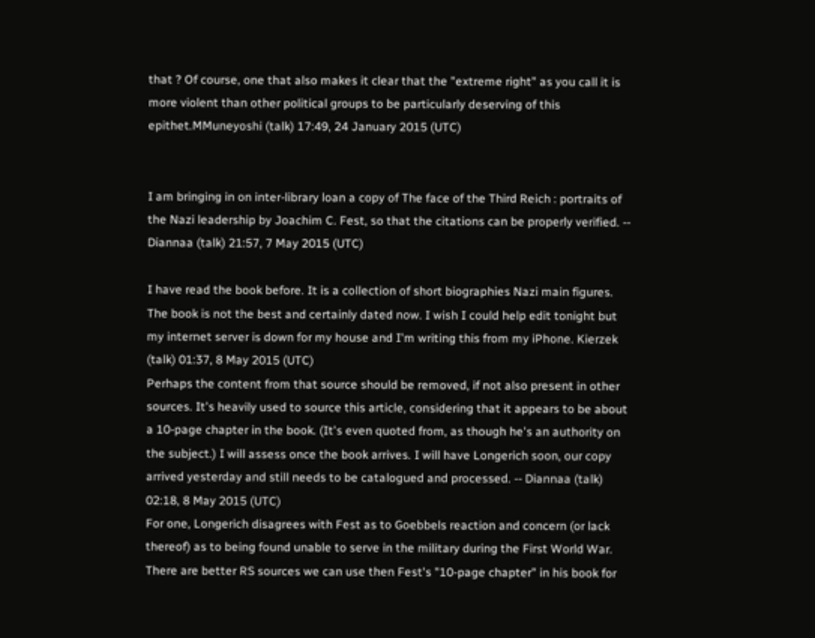that ? Of course, one that also makes it clear that the "extreme right" as you call it is more violent than other political groups to be particularly deserving of this epithet.MMuneyoshi (talk) 17:49, 24 January 2015 (UTC)


I am bringing in on inter-library loan a copy of The face of the Third Reich : portraits of the Nazi leadership by Joachim C. Fest, so that the citations can be properly verified. -- Diannaa (talk) 21:57, 7 May 2015 (UTC)

I have read the book before. It is a collection of short biographies Nazi main figures. The book is not the best and certainly dated now. I wish I could help edit tonight but my internet server is down for my house and I'm writing this from my iPhone. Kierzek (talk) 01:37, 8 May 2015 (UTC)
Perhaps the content from that source should be removed, if not also present in other sources. It's heavily used to source this article, considering that it appears to be about a 10-page chapter in the book. (It's even quoted from, as though he's an authority on the subject.) I will assess once the book arrives. I will have Longerich soon, our copy arrived yesterday and still needs to be catalogued and processed. -- Diannaa (talk) 02:18, 8 May 2015 (UTC)
For one, Longerich disagrees with Fest as to Goebbels reaction and concern (or lack thereof) as to being found unable to serve in the military during the First World War. There are better RS sources we can use then Fest's "10-page chapter" in his book for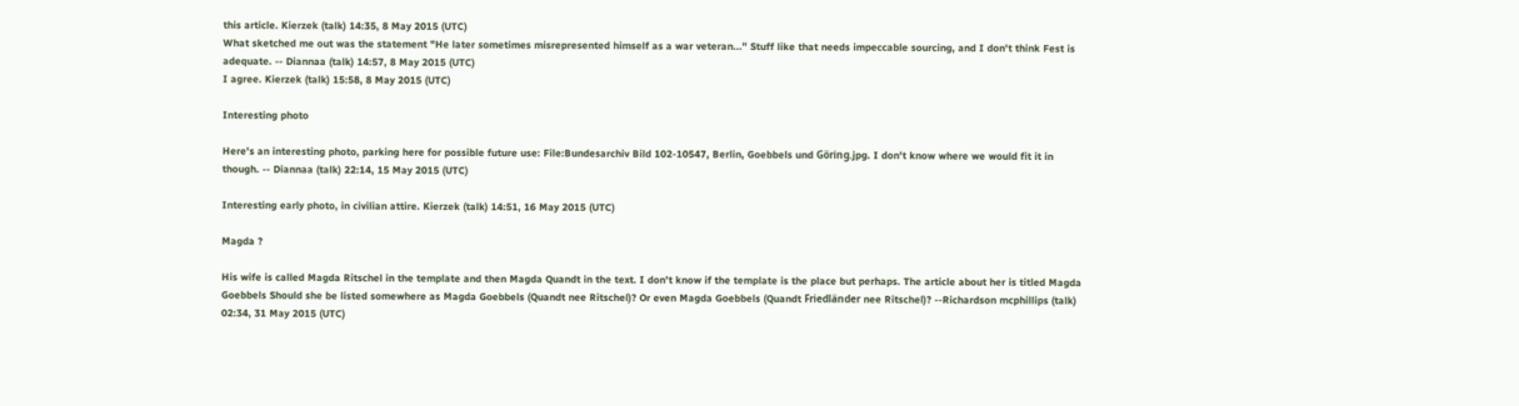this article. Kierzek (talk) 14:35, 8 May 2015 (UTC)
What sketched me out was the statement "He later sometimes misrepresented himself as a war veteran..." Stuff like that needs impeccable sourcing, and I don't think Fest is adequate. -- Diannaa (talk) 14:57, 8 May 2015 (UTC)
I agree. Kierzek (talk) 15:58, 8 May 2015 (UTC)

Interesting photo

Here's an interesting photo, parking here for possible future use: File:Bundesarchiv Bild 102-10547, Berlin, Goebbels und Göring.jpg. I don't know where we would fit it in though. -- Diannaa (talk) 22:14, 15 May 2015 (UTC)

Interesting early photo, in civilian attire. Kierzek (talk) 14:51, 16 May 2015 (UTC)

Magda ?

His wife is called Magda Ritschel in the template and then Magda Quandt in the text. I don't know if the template is the place but perhaps. The article about her is titled Magda Goebbels Should she be listed somewhere as Magda Goebbels (Quandt nee Ritschel)? Or even Magda Goebbels (Quandt Friedländer nee Ritschel)? --Richardson mcphillips (talk) 02:34, 31 May 2015 (UTC)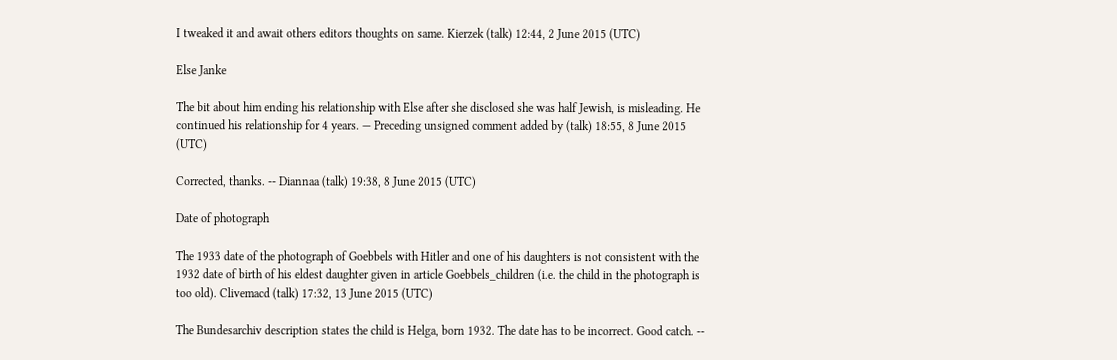I tweaked it and await others editors thoughts on same. Kierzek (talk) 12:44, 2 June 2015 (UTC)

Else Janke

The bit about him ending his relationship with Else after she disclosed she was half Jewish, is misleading. He continued his relationship for 4 years. — Preceding unsigned comment added by (talk) 18:55, 8 June 2015 (UTC)

Corrected, thanks. -- Diannaa (talk) 19:38, 8 June 2015 (UTC)

Date of photograph

The 1933 date of the photograph of Goebbels with Hitler and one of his daughters is not consistent with the 1932 date of birth of his eldest daughter given in article Goebbels_children (i.e. the child in the photograph is too old). Clivemacd (talk) 17:32, 13 June 2015 (UTC)

The Bundesarchiv description states the child is Helga, born 1932. The date has to be incorrect. Good catch. --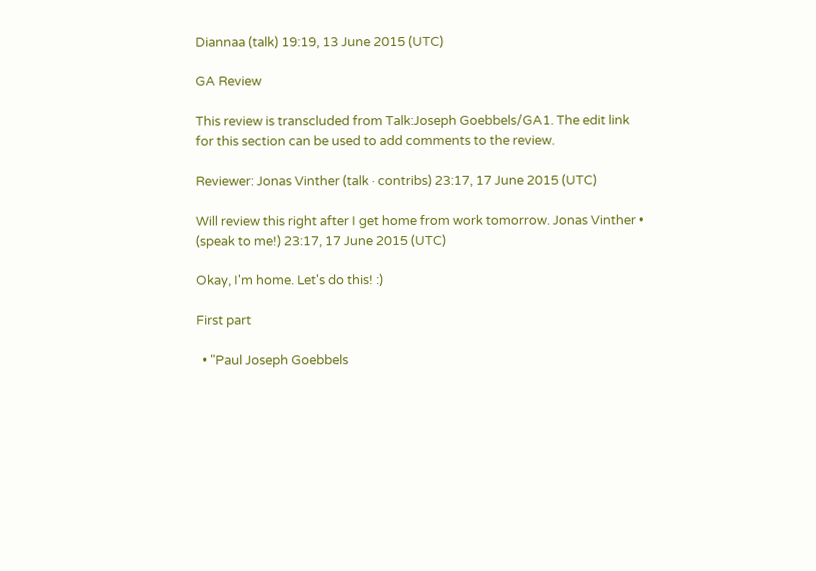Diannaa (talk) 19:19, 13 June 2015 (UTC)

GA Review

This review is transcluded from Talk:Joseph Goebbels/GA1. The edit link for this section can be used to add comments to the review.

Reviewer: Jonas Vinther (talk · contribs) 23:17, 17 June 2015 (UTC)

Will review this right after I get home from work tomorrow. Jonas Vinther • (speak to me!) 23:17, 17 June 2015 (UTC)

Okay, I'm home. Let's do this! :)

First part

  • "Paul Joseph Goebbels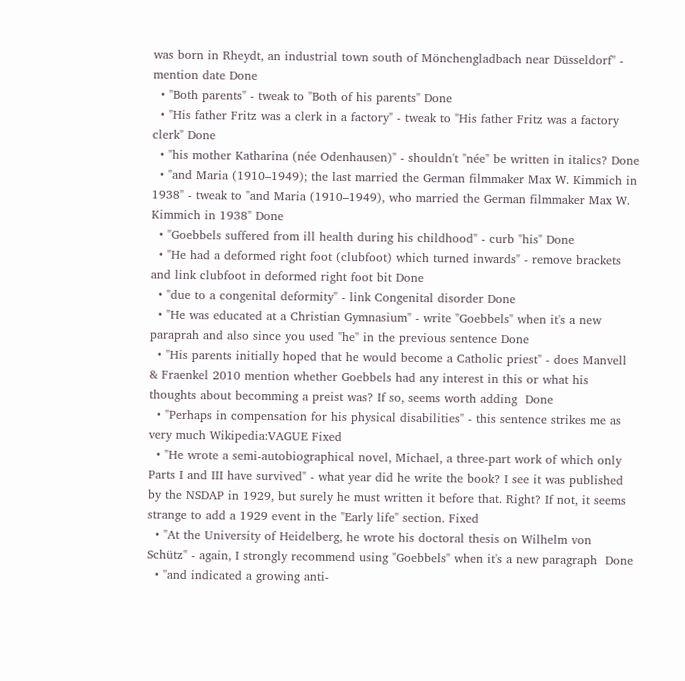was born in Rheydt, an industrial town south of Mönchengladbach near Düsseldorf" - mention date Done
  • "Both parents" - tweak to "Both of his parents" Done
  • "His father Fritz was a clerk in a factory" - tweak to "His father Fritz was a factory clerk" Done
  • "his mother Katharina (née Odenhausen)" - shouldn't "née" be written in italics? Done
  • "and Maria (1910–1949); the last married the German filmmaker Max W. Kimmich in 1938" - tweak to "and Maria (1910–1949), who married the German filmmaker Max W. Kimmich in 1938" Done
  • "Goebbels suffered from ill health during his childhood" - curb "his" Done
  • "He had a deformed right foot (clubfoot) which turned inwards" - remove brackets and link clubfoot in deformed right foot bit Done
  • "due to a congenital deformity" - link Congenital disorder Done
  • "He was educated at a Christian Gymnasium" - write "Goebbels" when it's a new paraprah and also since you used "he" in the previous sentence Done
  • "His parents initially hoped that he would become a Catholic priest" - does Manvell & Fraenkel 2010 mention whether Goebbels had any interest in this or what his thoughts about becomming a preist was? If so, seems worth adding  Done
  • "Perhaps in compensation for his physical disabilities" - this sentence strikes me as very much Wikipedia:VAGUE Fixed
  • "He wrote a semi-autobiographical novel, Michael, a three-part work of which only Parts I and III have survived" - what year did he write the book? I see it was published by the NSDAP in 1929, but surely he must written it before that. Right? If not, it seems strange to add a 1929 event in the "Early life" section. Fixed
  • "At the University of Heidelberg, he wrote his doctoral thesis on Wilhelm von Schütz" - again, I strongly recommend using "Goebbels" when it's a new paragraph  Done
  • "and indicated a growing anti-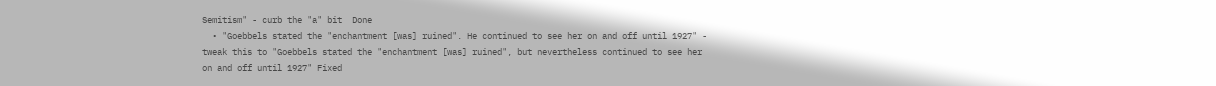Semitism" - curb the "a" bit  Done
  • "Goebbels stated the "enchantment [was] ruined". He continued to see her on and off until 1927" - tweak this to "Goebbels stated the "enchantment [was] ruined", but nevertheless continued to see her on and off until 1927" Fixed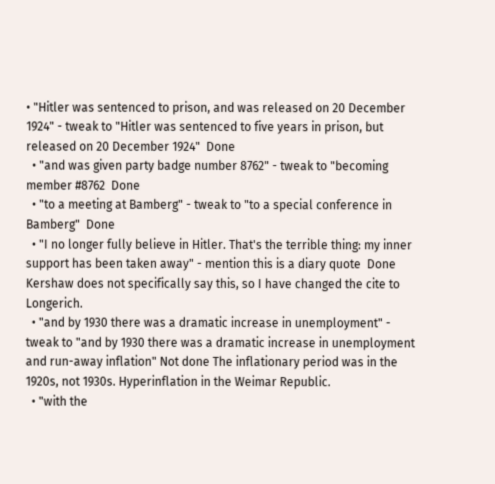• "Hitler was sentenced to prison, and was released on 20 December 1924" - tweak to "Hitler was sentenced to five years in prison, but released on 20 December 1924"  Done
  • "and was given party badge number 8762" - tweak to "becoming member #8762  Done
  • "to a meeting at Bamberg" - tweak to "to a special conference in Bamberg"  Done
  • "I no longer fully believe in Hitler. That's the terrible thing: my inner support has been taken away" - mention this is a diary quote  Done Kershaw does not specifically say this, so I have changed the cite to Longerich.
  • "and by 1930 there was a dramatic increase in unemployment" - tweak to "and by 1930 there was a dramatic increase in unemployment and run-away inflation" Not done The inflationary period was in the 1920s, not 1930s. Hyperinflation in the Weimar Republic.
  • "with the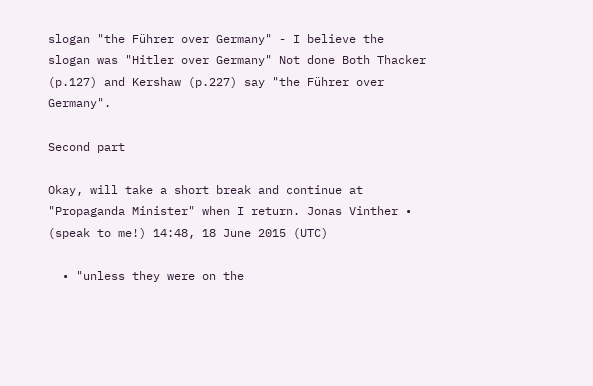slogan "the Führer over Germany" - I believe the slogan was "Hitler over Germany" Not done Both Thacker (p.127) and Kershaw (p.227) say "the Führer over Germany".

Second part

Okay, will take a short break and continue at "Propaganda Minister" when I return. Jonas Vinther • (speak to me!) 14:48, 18 June 2015 (UTC)

  • "unless they were on the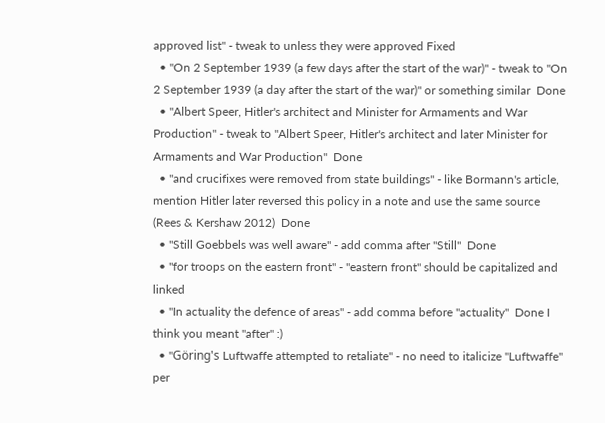approved list" - tweak to unless they were approved Fixed
  • "On 2 September 1939 (a few days after the start of the war)" - tweak to "On 2 September 1939 (a day after the start of the war)" or something similar  Done
  • "Albert Speer, Hitler's architect and Minister for Armaments and War Production" - tweak to "Albert Speer, Hitler's architect and later Minister for Armaments and War Production"  Done
  • "and crucifixes were removed from state buildings" - like Bormann's article, mention Hitler later reversed this policy in a note and use the same source (Rees & Kershaw 2012)  Done
  • "Still Goebbels was well aware" - add comma after "Still"  Done
  • "for troops on the eastern front" - "eastern front" should be capitalized and linked
  • "In actuality the defence of areas" - add comma before "actuality"  Done I think you meant "after" :)
  • "Göring's Luftwaffe attempted to retaliate" - no need to italicize "Luftwaffe" per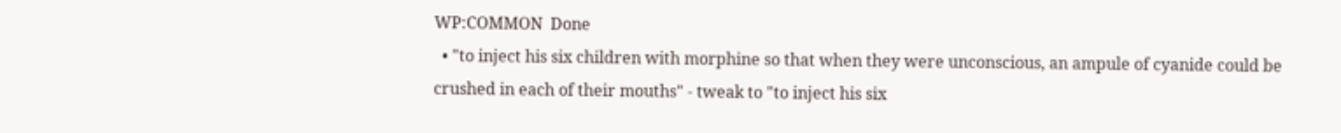WP:COMMON  Done
  • "to inject his six children with morphine so that when they were unconscious, an ampule of cyanide could be crushed in each of their mouths" - tweak to "to inject his six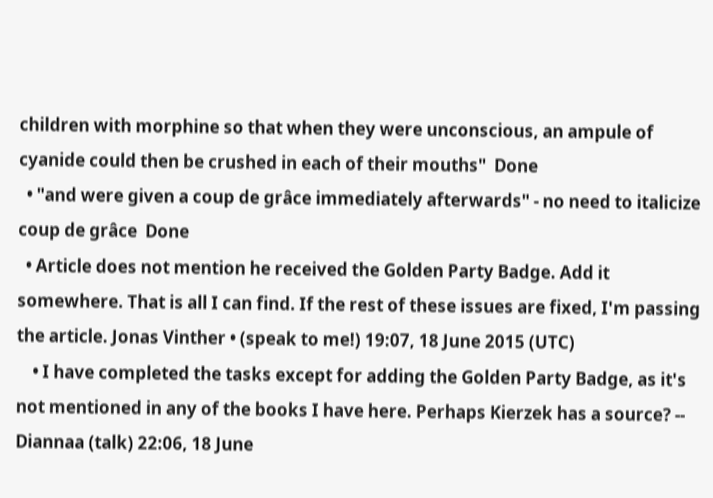children with morphine so that when they were unconscious, an ampule of cyanide could then be crushed in each of their mouths"  Done
  • "and were given a coup de grâce immediately afterwards" - no need to italicize coup de grâce  Done
  • Article does not mention he received the Golden Party Badge. Add it somewhere. That is all I can find. If the rest of these issues are fixed, I'm passing the article. Jonas Vinther • (speak to me!) 19:07, 18 June 2015 (UTC)
    • I have completed the tasks except for adding the Golden Party Badge, as it's not mentioned in any of the books I have here. Perhaps Kierzek has a source? -- Diannaa (talk) 22:06, 18 June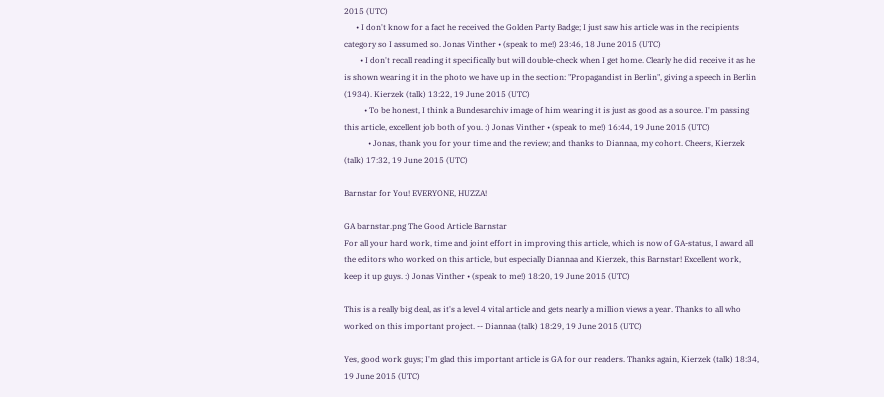2015 (UTC)
      • I don't know for a fact he received the Golden Party Badge; I just saw his article was in the recipients category so I assumed so. Jonas Vinther • (speak to me!) 23:46, 18 June 2015 (UTC)
        • I don't recall reading it specifically but will double-check when I get home. Clearly he did receive it as he is shown wearing it in the photo we have up in the section: "Propagandist in Berlin", giving a speech in Berlin (1934). Kierzek (talk) 13:22, 19 June 2015 (UTC)
          • To be honest, I think a Bundesarchiv image of him wearing it is just as good as a source. I'm passing this article, excellent job both of you. :) Jonas Vinther • (speak to me!) 16:44, 19 June 2015 (UTC)
            • Jonas, thank you for your time and the review; and thanks to Diannaa, my cohort. Cheers, Kierzek (talk) 17:32, 19 June 2015 (UTC)

Barnstar for You! EVERYONE, HUZZA!

GA barnstar.png The Good Article Barnstar
For all your hard work, time and joint effort in improving this article, which is now of GA-status, I award all the editors who worked on this article, but especially Diannaa and Kierzek, this Barnstar! Excellent work, keep it up guys. :) Jonas Vinther • (speak to me!) 18:20, 19 June 2015 (UTC)

This is a really big deal, as it's a level 4 vital article and gets nearly a million views a year. Thanks to all who worked on this important project. -- Diannaa (talk) 18:29, 19 June 2015 (UTC)

Yes, good work guys; I'm glad this important article is GA for our readers. Thanks again, Kierzek (talk) 18:34, 19 June 2015 (UTC)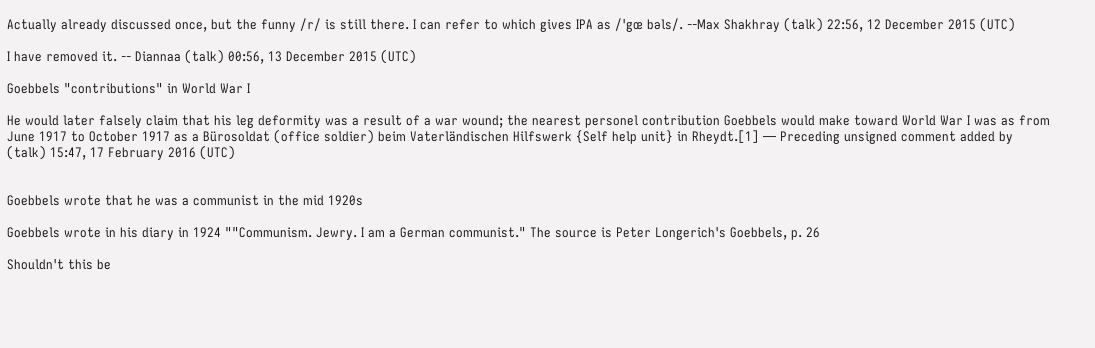Actually already discussed once, but the funny /r/ is still there. I can refer to which gives IPA as /ˈgœ bəls/. --Max Shakhray (talk) 22:56, 12 December 2015 (UTC)

I have removed it. -- Diannaa (talk) 00:56, 13 December 2015 (UTC)

Goebbels "contributions" in World War I

He would later falsely claim that his leg deformity was a result of a war wound; the nearest personel contribution Goebbels would make toward World War I was as from June 1917 to October 1917 as a Bürosoldat (office soldier) beim Vaterländischen Hilfswerk {Self help unit} in Rheydt.[1] — Preceding unsigned comment added by (talk) 15:47, 17 February 2016 (UTC)


Goebbels wrote that he was a communist in the mid 1920s

Goebbels wrote in his diary in 1924 ""Communism. Jewry. I am a German communist." The source is Peter Longerich's Goebbels, p. 26

Shouldn't this be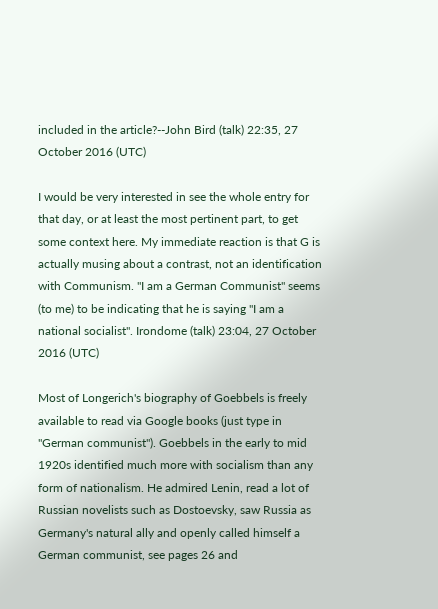included in the article?--John Bird (talk) 22:35, 27 October 2016 (UTC)

I would be very interested in see the whole entry for that day, or at least the most pertinent part, to get some context here. My immediate reaction is that G is actually musing about a contrast, not an identification with Communism. "I am a German Communist" seems (to me) to be indicating that he is saying "I am a national socialist". Irondome (talk) 23:04, 27 October 2016 (UTC)

Most of Longerich's biography of Goebbels is freely available to read via Google books (just type in "German communist"). Goebbels in the early to mid 1920s identified much more with socialism than any form of nationalism. He admired Lenin, read a lot of Russian novelists such as Dostoevsky, saw Russia as Germany's natural ally and openly called himself a German communist, see pages 26 and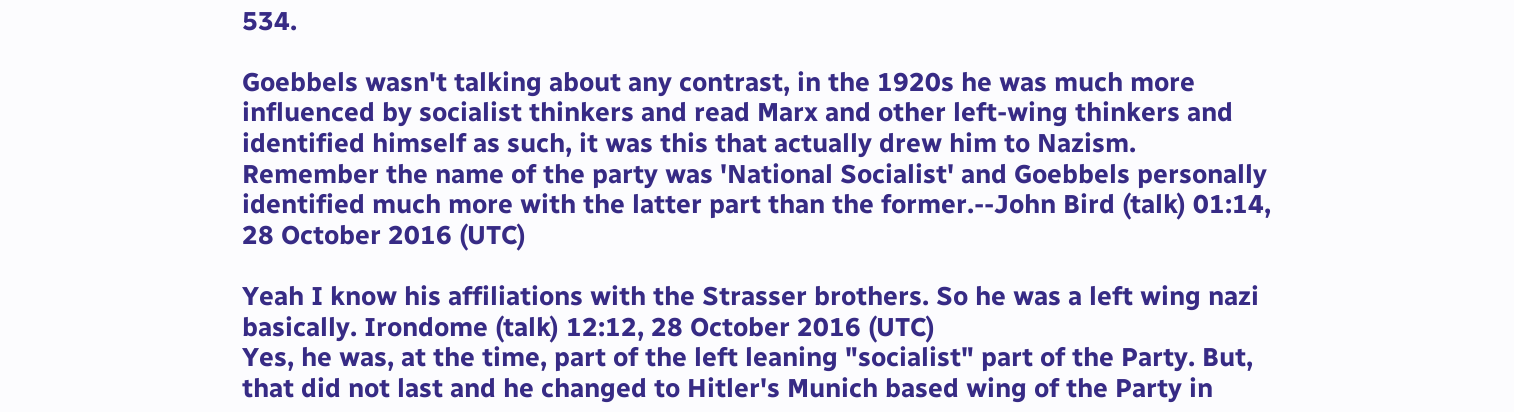534.

Goebbels wasn't talking about any contrast, in the 1920s he was much more influenced by socialist thinkers and read Marx and other left-wing thinkers and identified himself as such, it was this that actually drew him to Nazism. Remember the name of the party was 'National Socialist' and Goebbels personally identified much more with the latter part than the former.--John Bird (talk) 01:14, 28 October 2016 (UTC)

Yeah I know his affiliations with the Strasser brothers. So he was a left wing nazi basically. Irondome (talk) 12:12, 28 October 2016 (UTC)
Yes, he was, at the time, part of the left leaning "socialist" part of the Party. But, that did not last and he changed to Hitler's Munich based wing of the Party in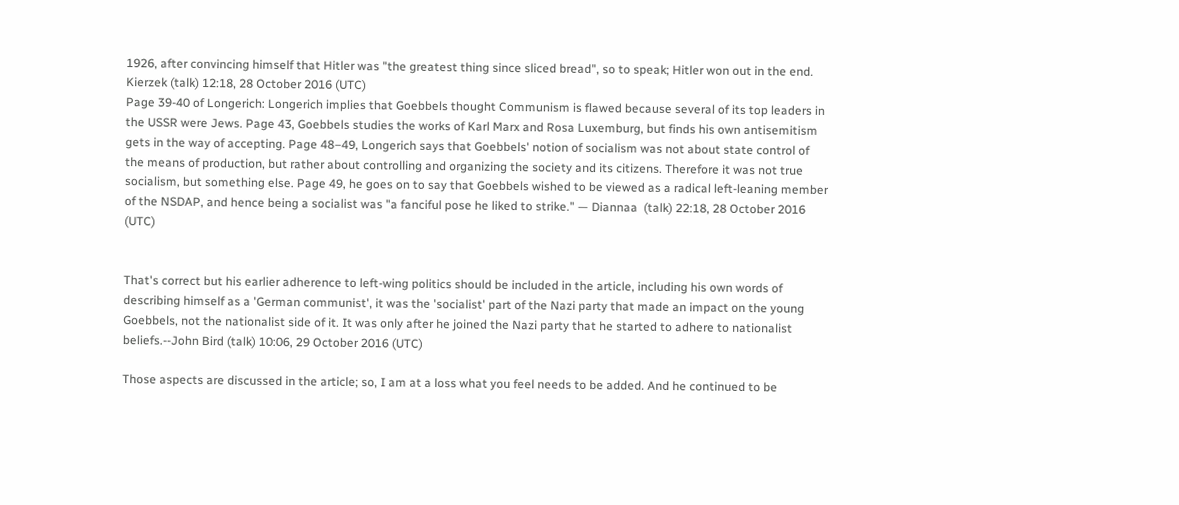1926, after convincing himself that Hitler was "the greatest thing since sliced bread", so to speak; Hitler won out in the end. Kierzek (talk) 12:18, 28 October 2016 (UTC)
Page 39-40 of Longerich: Longerich implies that Goebbels thought Communism is flawed because several of its top leaders in the USSR were Jews. Page 43, Goebbels studies the works of Karl Marx and Rosa Luxemburg, but finds his own antisemitism gets in the way of accepting. Page 48–49, Longerich says that Goebbels' notion of socialism was not about state control of the means of production, but rather about controlling and organizing the society and its citizens. Therefore it was not true socialism, but something else. Page 49, he goes on to say that Goebbels wished to be viewed as a radical left-leaning member of the NSDAP, and hence being a socialist was "a fanciful pose he liked to strike." — Diannaa  (talk) 22:18, 28 October 2016 (UTC)


That's correct but his earlier adherence to left-wing politics should be included in the article, including his own words of describing himself as a 'German communist', it was the 'socialist' part of the Nazi party that made an impact on the young Goebbels, not the nationalist side of it. It was only after he joined the Nazi party that he started to adhere to nationalist beliefs.--John Bird (talk) 10:06, 29 October 2016 (UTC)

Those aspects are discussed in the article; so, I am at a loss what you feel needs to be added. And he continued to be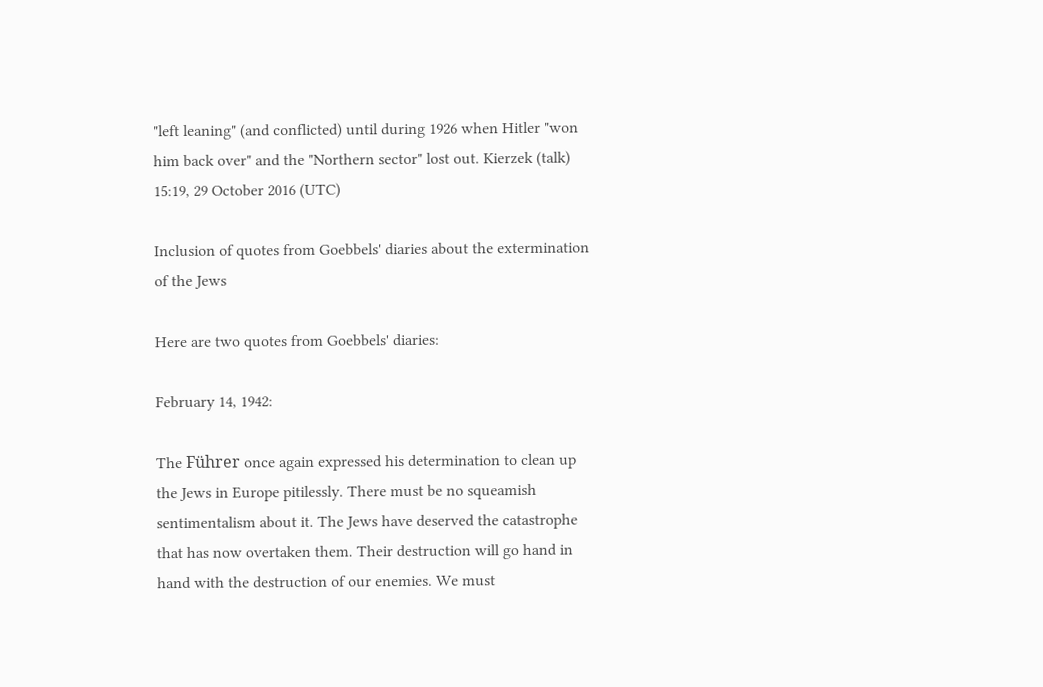"left leaning" (and conflicted) until during 1926 when Hitler "won him back over" and the "Northern sector" lost out. Kierzek (talk) 15:19, 29 October 2016 (UTC)

Inclusion of quotes from Goebbels' diaries about the extermination of the Jews

Here are two quotes from Goebbels' diaries:

February 14, 1942:

The Führer once again expressed his determination to clean up the Jews in Europe pitilessly. There must be no squeamish sentimentalism about it. The Jews have deserved the catastrophe that has now overtaken them. Their destruction will go hand in hand with the destruction of our enemies. We must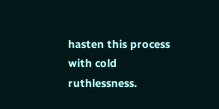hasten this process with cold ruthlessness.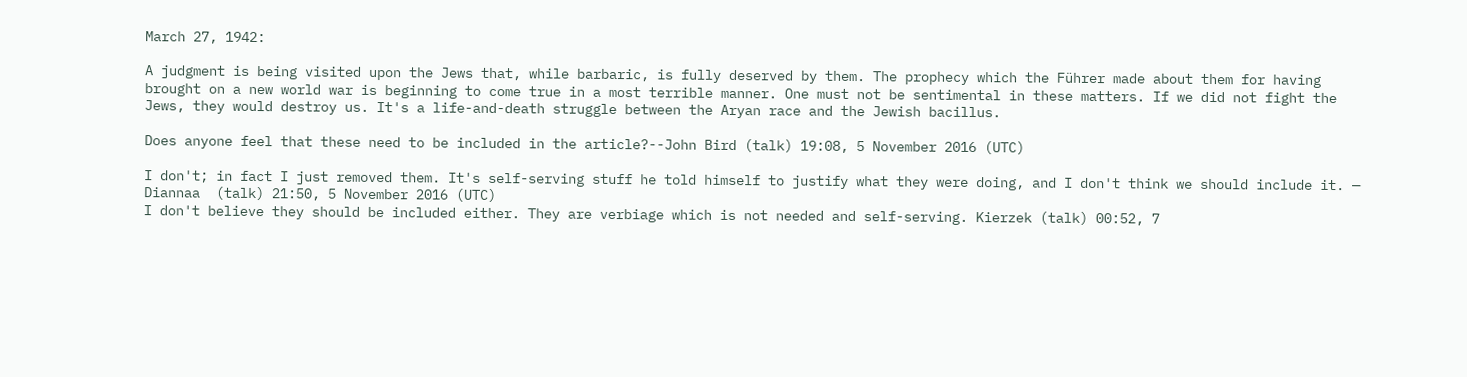March 27, 1942:

A judgment is being visited upon the Jews that, while barbaric, is fully deserved by them. The prophecy which the Führer made about them for having brought on a new world war is beginning to come true in a most terrible manner. One must not be sentimental in these matters. If we did not fight the Jews, they would destroy us. It's a life-and-death struggle between the Aryan race and the Jewish bacillus.

Does anyone feel that these need to be included in the article?--John Bird (talk) 19:08, 5 November 2016 (UTC)

I don't; in fact I just removed them. It's self-serving stuff he told himself to justify what they were doing, and I don't think we should include it. — Diannaa  (talk) 21:50, 5 November 2016 (UTC)
I don't believe they should be included either. They are verbiage which is not needed and self-serving. Kierzek (talk) 00:52, 7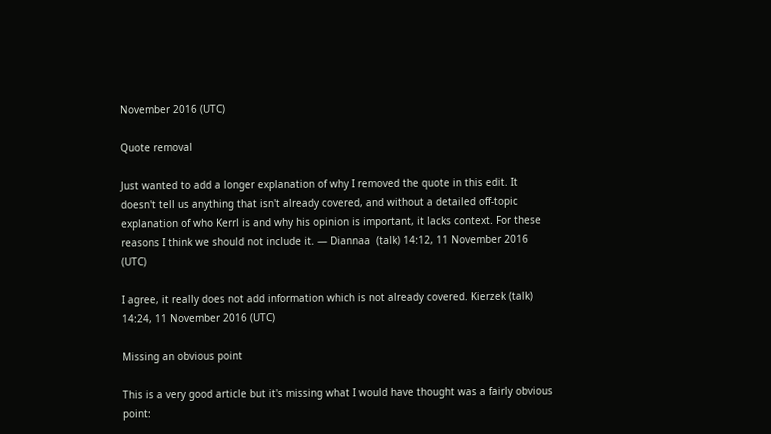November 2016 (UTC)

Quote removal

Just wanted to add a longer explanation of why I removed the quote in this edit. It doesn't tell us anything that isn't already covered, and without a detailed off-topic explanation of who Kerrl is and why his opinion is important, it lacks context. For these reasons I think we should not include it. — Diannaa  (talk) 14:12, 11 November 2016 (UTC)

I agree, it really does not add information which is not already covered. Kierzek (talk) 14:24, 11 November 2016 (UTC)

Missing an obvious point

This is a very good article but it's missing what I would have thought was a fairly obvious point: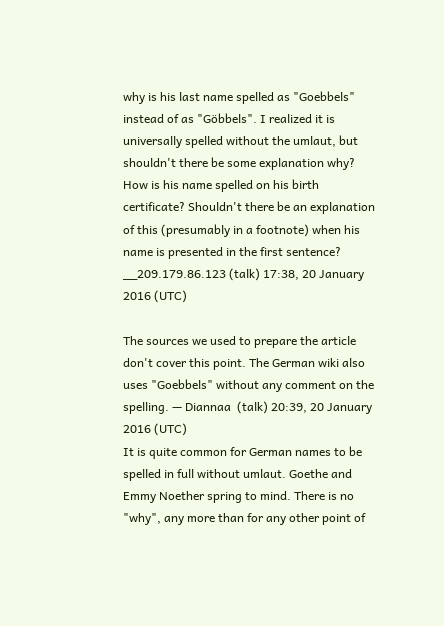why is his last name spelled as "Goebbels" instead of as "Göbbels". I realized it is universally spelled without the umlaut, but shouldn't there be some explanation why? How is his name spelled on his birth certificate? Shouldn't there be an explanation of this (presumably in a footnote) when his name is presented in the first sentence? __209.179.86.123 (talk) 17:38, 20 January 2016 (UTC)

The sources we used to prepare the article don't cover this point. The German wiki also uses "Goebbels" without any comment on the spelling. — Diannaa  (talk) 20:39, 20 January 2016 (UTC)
It is quite common for German names to be spelled in full without umlaut. Goethe and Emmy Noether spring to mind. There is no "why", any more than for any other point of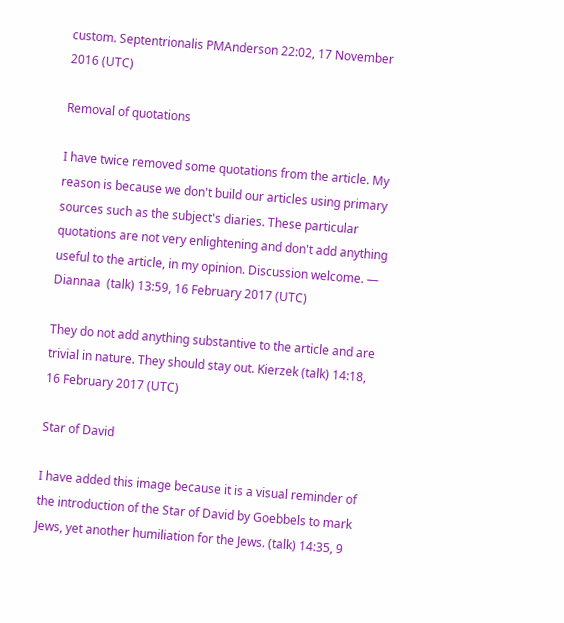custom. Septentrionalis PMAnderson 22:02, 17 November 2016 (UTC)

Removal of quotations

I have twice removed some quotations from the article. My reason is because we don't build our articles using primary sources such as the subject's diaries. These particular quotations are not very enlightening and don't add anything useful to the article, in my opinion. Discussion welcome. — Diannaa  (talk) 13:59, 16 February 2017 (UTC)

They do not add anything substantive to the article and are trivial in nature. They should stay out. Kierzek (talk) 14:18, 16 February 2017 (UTC)

Star of David

I have added this image because it is a visual reminder of the introduction of the Star of David by Goebbels to mark Jews, yet another humiliation for the Jews. (talk) 14:35, 9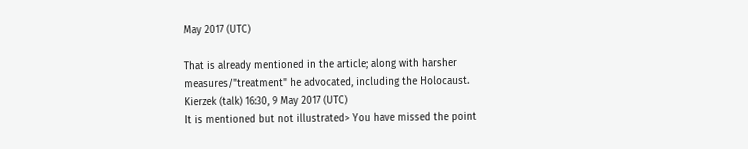May 2017 (UTC)

That is already mentioned in the article; along with harsher measures/"treatment" he advocated, including the Holocaust. Kierzek (talk) 16:30, 9 May 2017 (UTC)
It is mentioned but not illustrated> You have missed the point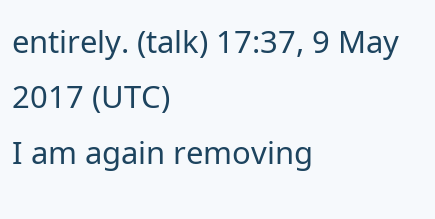entirely. (talk) 17:37, 9 May 2017 (UTC)
I am again removing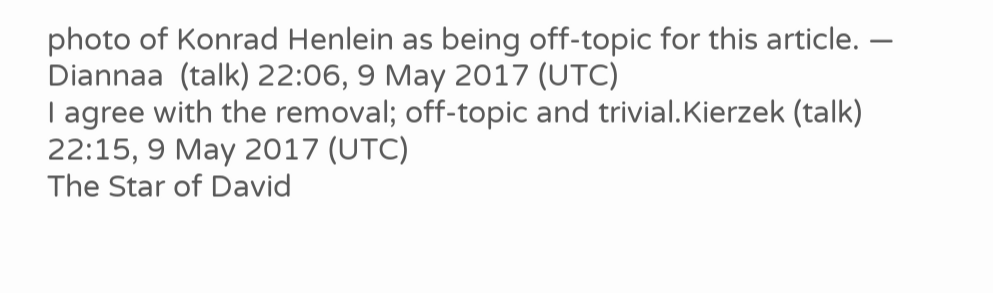photo of Konrad Henlein as being off-topic for this article. — Diannaa  (talk) 22:06, 9 May 2017 (UTC)
I agree with the removal; off-topic and trivial.Kierzek (talk) 22:15, 9 May 2017 (UTC)
The Star of David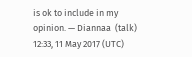is ok to include in my opinion. — Diannaa  (talk) 12:33, 11 May 2017 (UTC)